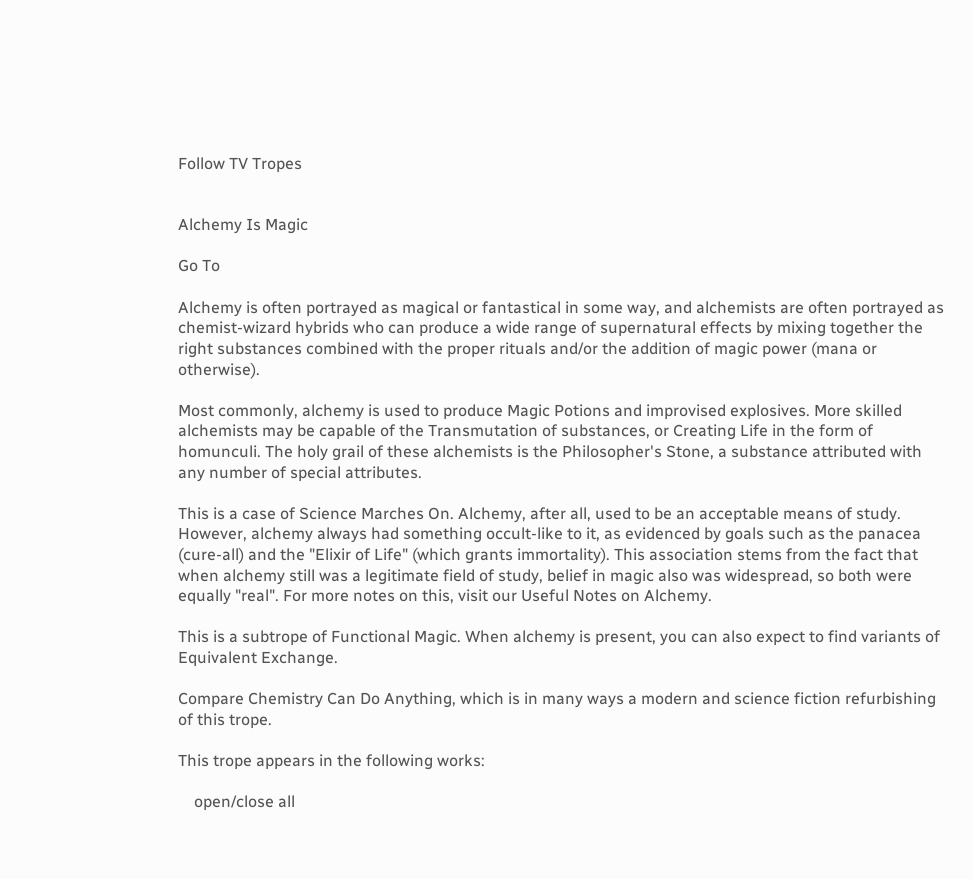Follow TV Tropes


Alchemy Is Magic

Go To

Alchemy is often portrayed as magical or fantastical in some way, and alchemists are often portrayed as chemist-wizard hybrids who can produce a wide range of supernatural effects by mixing together the right substances combined with the proper rituals and/or the addition of magic power (mana or otherwise).

Most commonly, alchemy is used to produce Magic Potions and improvised explosives. More skilled alchemists may be capable of the Transmutation of substances, or Creating Life in the form of homunculi. The holy grail of these alchemists is the Philosopher's Stone, a substance attributed with any number of special attributes.

This is a case of Science Marches On. Alchemy, after all, used to be an acceptable means of study. However, alchemy always had something occult-like to it, as evidenced by goals such as the panacea (cure-all) and the "Elixir of Life" (which grants immortality). This association stems from the fact that when alchemy still was a legitimate field of study, belief in magic also was widespread, so both were equally "real". For more notes on this, visit our Useful Notes on Alchemy.

This is a subtrope of Functional Magic. When alchemy is present, you can also expect to find variants of Equivalent Exchange.

Compare Chemistry Can Do Anything, which is in many ways a modern and science fiction refurbishing of this trope.

This trope appears in the following works:

    open/close all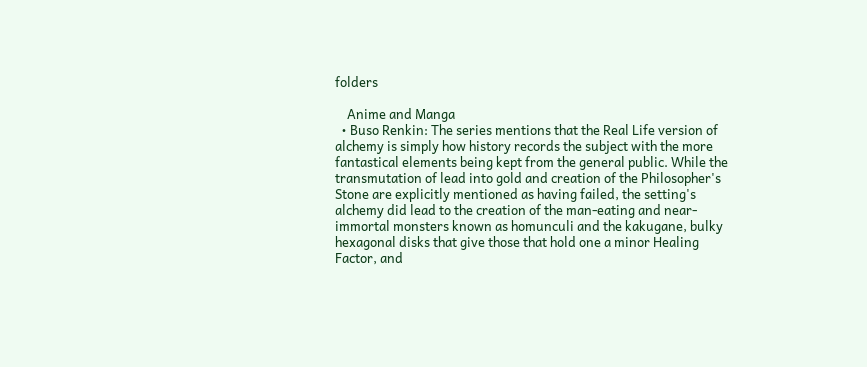folders

    Anime and Manga
  • Buso Renkin: The series mentions that the Real Life version of alchemy is simply how history records the subject with the more fantastical elements being kept from the general public. While the transmutation of lead into gold and creation of the Philosopher's Stone are explicitly mentioned as having failed, the setting's alchemy did lead to the creation of the man-eating and near-immortal monsters known as homunculi and the kakugane, bulky hexagonal disks that give those that hold one a minor Healing Factor, and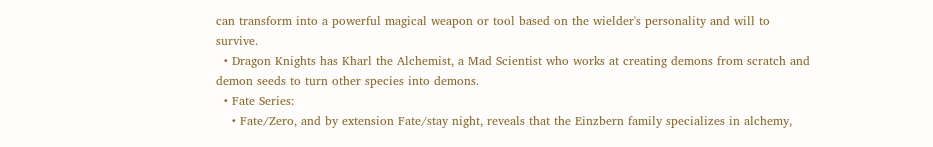can transform into a powerful magical weapon or tool based on the wielder's personality and will to survive.
  • Dragon Knights has Kharl the Alchemist, a Mad Scientist who works at creating demons from scratch and demon seeds to turn other species into demons.
  • Fate Series:
    • Fate/Zero, and by extension Fate/stay night, reveals that the Einzbern family specializes in alchemy,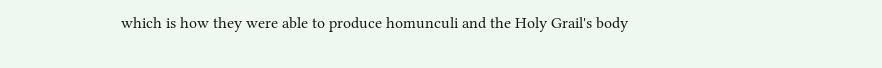which is how they were able to produce homunculi and the Holy Grail's body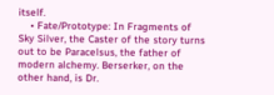itself.
    • Fate/Prototype: In Fragments of Sky Silver, the Caster of the story turns out to be Paracelsus, the father of modern alchemy. Berserker, on the other hand, is Dr.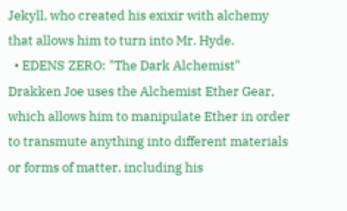Jekyll, who created his exixir with alchemy that allows him to turn into Mr. Hyde.
  • EDENS ZERO: "The Dark Alchemist" Drakken Joe uses the Alchemist Ether Gear, which allows him to manipulate Ether in order to transmute anything into different materials or forms of matter, including his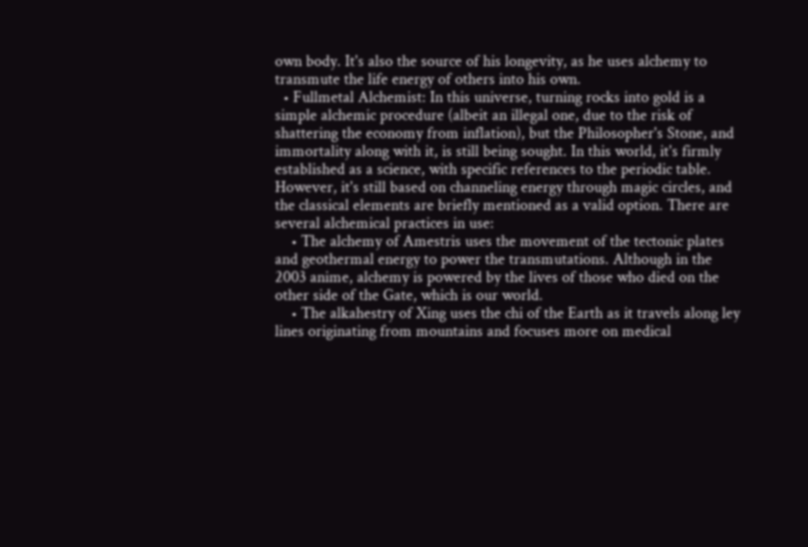own body. It's also the source of his longevity, as he uses alchemy to transmute the life energy of others into his own.
  • Fullmetal Alchemist: In this universe, turning rocks into gold is a simple alchemic procedure (albeit an illegal one, due to the risk of shattering the economy from inflation), but the Philosopher's Stone, and immortality along with it, is still being sought. In this world, it's firmly established as a science, with specific references to the periodic table. However, it's still based on channeling energy through magic circles, and the classical elements are briefly mentioned as a valid option. There are several alchemical practices in use:
    • The alchemy of Amestris uses the movement of the tectonic plates and geothermal energy to power the transmutations. Although in the 2003 anime, alchemy is powered by the lives of those who died on the other side of the Gate, which is our world.
    • The alkahestry of Xing uses the chi of the Earth as it travels along ley lines originating from mountains and focuses more on medical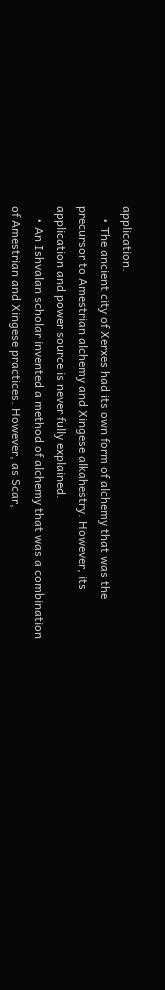application.
    • The ancient city of Xerxes had its own form of alchemy that was the precursor to Amestrian alchemy and Xingese alkahestry. However, its application and power source is never fully explained.
    • An Ishvalan scholar invented a method of alchemy that was a combination of Amestrian and Xingese practices. However, as Scar,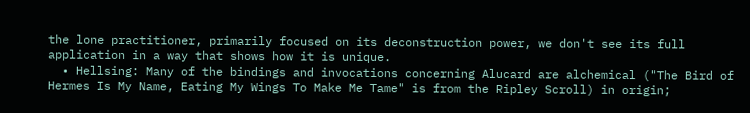the lone practitioner, primarily focused on its deconstruction power, we don't see its full application in a way that shows how it is unique.
  • Hellsing: Many of the bindings and invocations concerning Alucard are alchemical ("The Bird of Hermes Is My Name, Eating My Wings To Make Me Tame" is from the Ripley Scroll) in origin;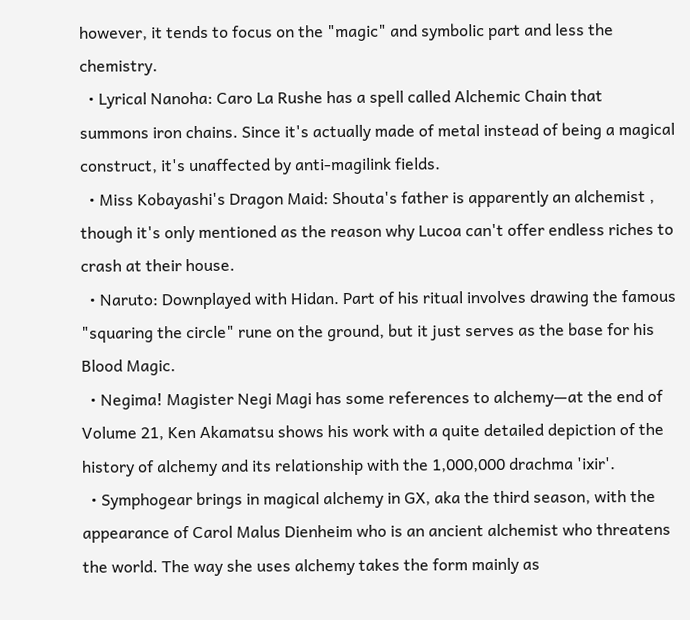however, it tends to focus on the "magic" and symbolic part and less the chemistry.
  • Lyrical Nanoha: Caro La Rushe has a spell called Alchemic Chain that summons iron chains. Since it's actually made of metal instead of being a magical construct, it's unaffected by anti-magilink fields.
  • Miss Kobayashi's Dragon Maid: Shouta's father is apparently an alchemist , though it's only mentioned as the reason why Lucoa can't offer endless riches to crash at their house.
  • Naruto: Downplayed with Hidan. Part of his ritual involves drawing the famous "squaring the circle" rune on the ground, but it just serves as the base for his Blood Magic.
  • Negima! Magister Negi Magi has some references to alchemy—at the end of Volume 21, Ken Akamatsu shows his work with a quite detailed depiction of the history of alchemy and its relationship with the 1,000,000 drachma 'ixir'.
  • Symphogear brings in magical alchemy in GX, aka the third season, with the appearance of Carol Malus Dienheim who is an ancient alchemist who threatens the world. The way she uses alchemy takes the form mainly as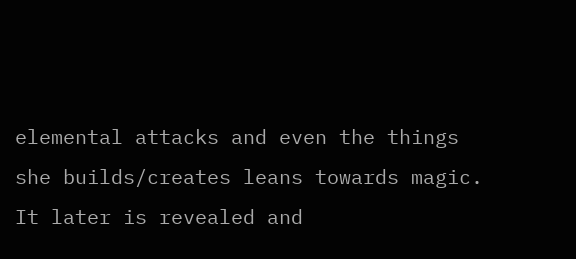elemental attacks and even the things she builds/creates leans towards magic. It later is revealed and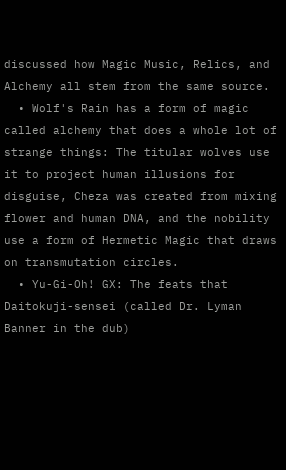discussed how Magic Music, Relics, and Alchemy all stem from the same source.
  • Wolf's Rain has a form of magic called alchemy that does a whole lot of strange things: The titular wolves use it to project human illusions for disguise, Cheza was created from mixing flower and human DNA, and the nobility use a form of Hermetic Magic that draws on transmutation circles.
  • Yu-Gi-Oh! GX: The feats that Daitokuji-sensei (called Dr. Lyman Banner in the dub)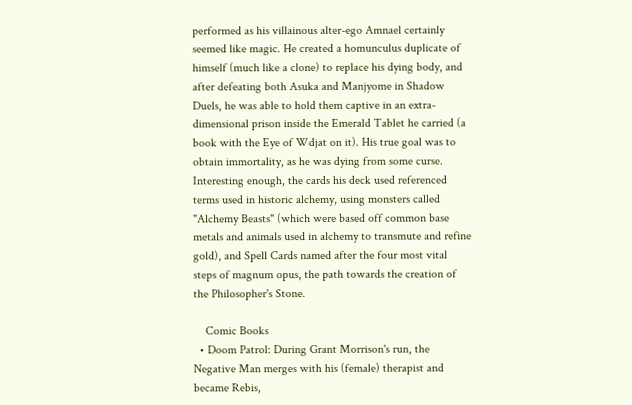performed as his villainous alter-ego Amnael certainly seemed like magic. He created a homunculus duplicate of himself (much like a clone) to replace his dying body, and after defeating both Asuka and Manjyome in Shadow Duels, he was able to hold them captive in an extra-dimensional prison inside the Emerald Tablet he carried (a book with the Eye of Wdjat on it). His true goal was to obtain immortality, as he was dying from some curse. Interesting enough, the cards his deck used referenced terms used in historic alchemy, using monsters called "Alchemy Beasts" (which were based off common base metals and animals used in alchemy to transmute and refine gold), and Spell Cards named after the four most vital steps of magnum opus, the path towards the creation of the Philosopher's Stone.

    Comic Books
  • Doom Patrol: During Grant Morrison's run, the Negative Man merges with his (female) therapist and became Rebis,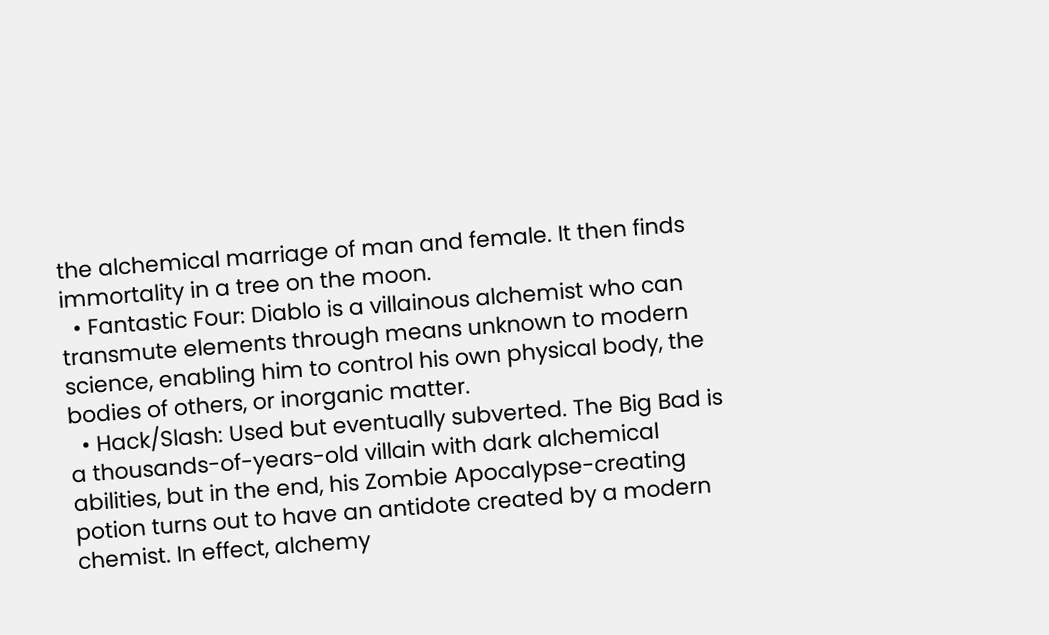the alchemical marriage of man and female. It then finds immortality in a tree on the moon.
  • Fantastic Four: Diablo is a villainous alchemist who can transmute elements through means unknown to modern science, enabling him to control his own physical body, the bodies of others, or inorganic matter.
  • Hack/Slash: Used but eventually subverted. The Big Bad is a thousands-of-years-old villain with dark alchemical abilities, but in the end, his Zombie Apocalypse-creating potion turns out to have an antidote created by a modern chemist. In effect, alchemy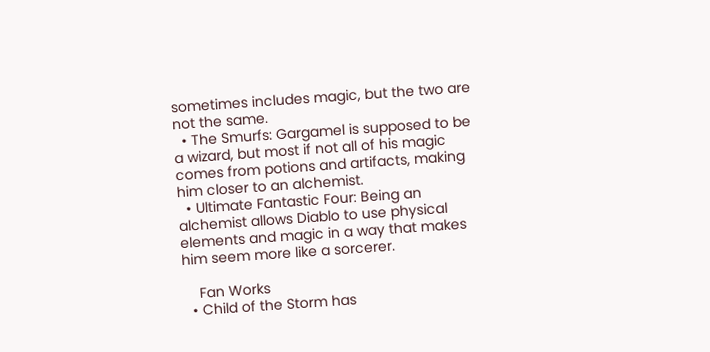sometimes includes magic, but the two are not the same.
  • The Smurfs: Gargamel is supposed to be a wizard, but most if not all of his magic comes from potions and artifacts, making him closer to an alchemist.
  • Ultimate Fantastic Four: Being an alchemist allows Diablo to use physical elements and magic in a way that makes him seem more like a sorcerer.

    Fan Works
  • Child of the Storm has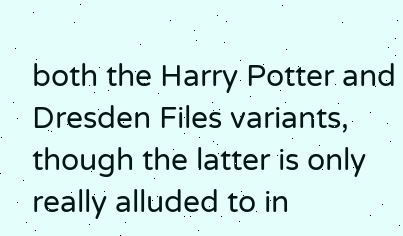both the Harry Potter and Dresden Files variants, though the latter is only really alluded to in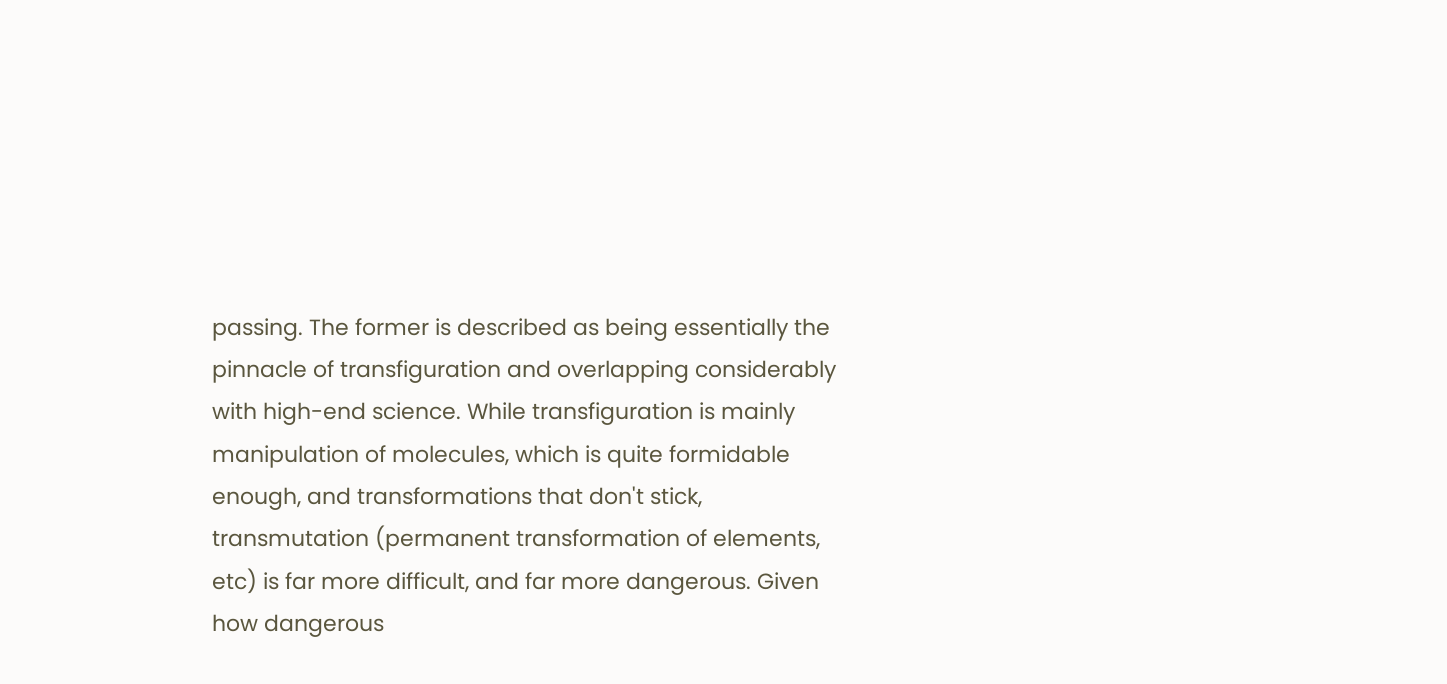passing. The former is described as being essentially the pinnacle of transfiguration and overlapping considerably with high-end science. While transfiguration is mainly manipulation of molecules, which is quite formidable enough, and transformations that don't stick, transmutation (permanent transformation of elements, etc) is far more difficult, and far more dangerous. Given how dangerous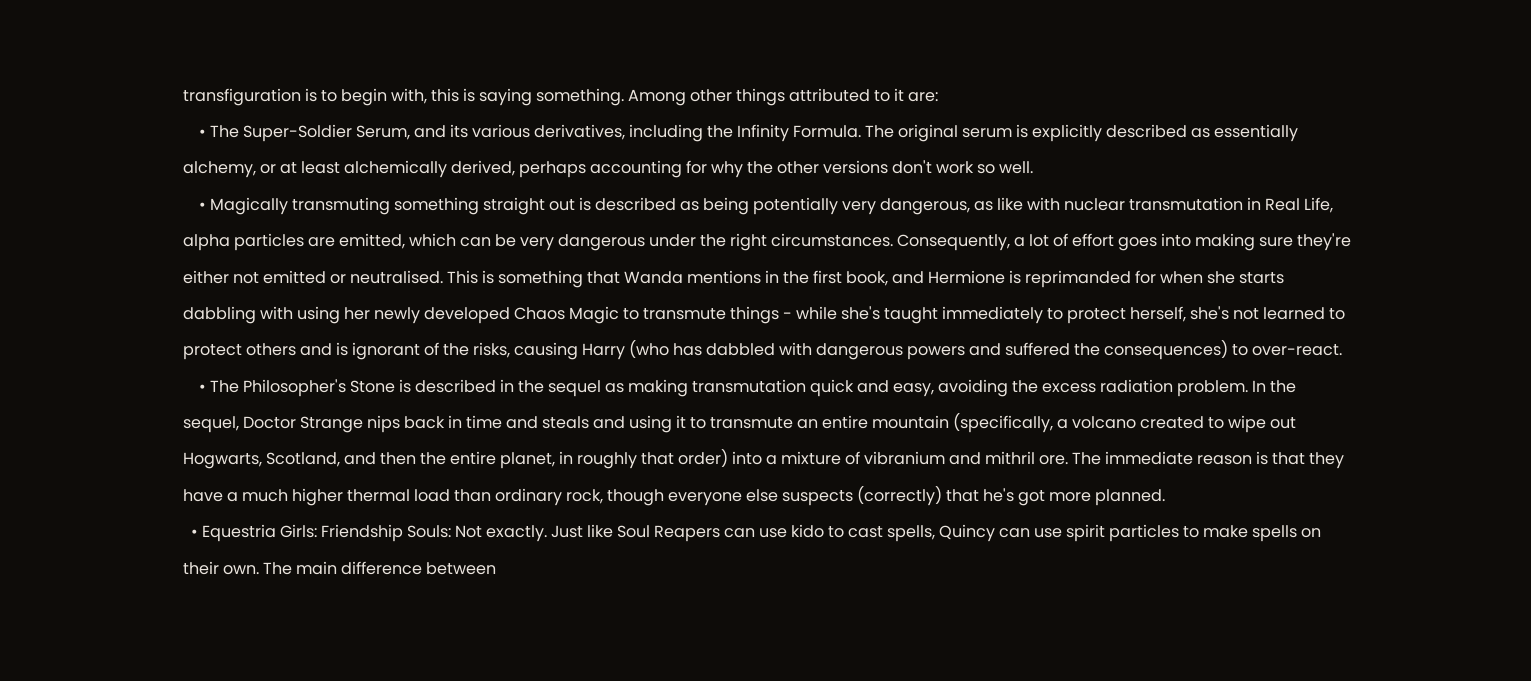transfiguration is to begin with, this is saying something. Among other things attributed to it are:
    • The Super-Soldier Serum, and its various derivatives, including the Infinity Formula. The original serum is explicitly described as essentially alchemy, or at least alchemically derived, perhaps accounting for why the other versions don't work so well.
    • Magically transmuting something straight out is described as being potentially very dangerous, as like with nuclear transmutation in Real Life, alpha particles are emitted, which can be very dangerous under the right circumstances. Consequently, a lot of effort goes into making sure they're either not emitted or neutralised. This is something that Wanda mentions in the first book, and Hermione is reprimanded for when she starts dabbling with using her newly developed Chaos Magic to transmute things - while she's taught immediately to protect herself, she's not learned to protect others and is ignorant of the risks, causing Harry (who has dabbled with dangerous powers and suffered the consequences) to over-react.
    • The Philosopher's Stone is described in the sequel as making transmutation quick and easy, avoiding the excess radiation problem. In the sequel, Doctor Strange nips back in time and steals and using it to transmute an entire mountain (specifically, a volcano created to wipe out Hogwarts, Scotland, and then the entire planet, in roughly that order) into a mixture of vibranium and mithril ore. The immediate reason is that they have a much higher thermal load than ordinary rock, though everyone else suspects (correctly) that he's got more planned.
  • Equestria Girls: Friendship Souls: Not exactly. Just like Soul Reapers can use kido to cast spells, Quincy can use spirit particles to make spells on their own. The main difference between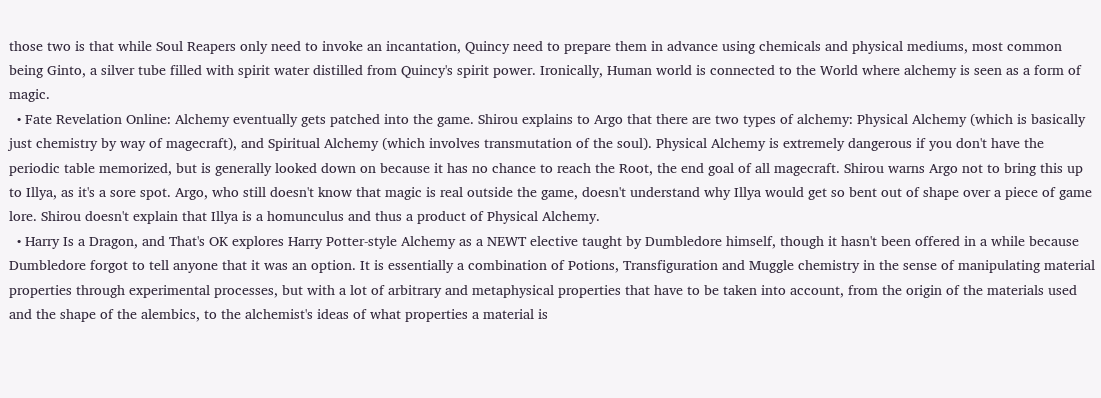those two is that while Soul Reapers only need to invoke an incantation, Quincy need to prepare them in advance using chemicals and physical mediums, most common being Ginto, a silver tube filled with spirit water distilled from Quincy's spirit power. Ironically, Human world is connected to the World where alchemy is seen as a form of magic.
  • Fate Revelation Online: Alchemy eventually gets patched into the game. Shirou explains to Argo that there are two types of alchemy: Physical Alchemy (which is basically just chemistry by way of magecraft), and Spiritual Alchemy (which involves transmutation of the soul). Physical Alchemy is extremely dangerous if you don't have the periodic table memorized, but is generally looked down on because it has no chance to reach the Root, the end goal of all magecraft. Shirou warns Argo not to bring this up to Illya, as it's a sore spot. Argo, who still doesn't know that magic is real outside the game, doesn't understand why Illya would get so bent out of shape over a piece of game lore. Shirou doesn't explain that Illya is a homunculus and thus a product of Physical Alchemy.
  • Harry Is a Dragon, and That's OK explores Harry Potter-style Alchemy as a NEWT elective taught by Dumbledore himself, though it hasn't been offered in a while because Dumbledore forgot to tell anyone that it was an option. It is essentially a combination of Potions, Transfiguration and Muggle chemistry in the sense of manipulating material properties through experimental processes, but with a lot of arbitrary and metaphysical properties that have to be taken into account, from the origin of the materials used and the shape of the alembics, to the alchemist's ideas of what properties a material is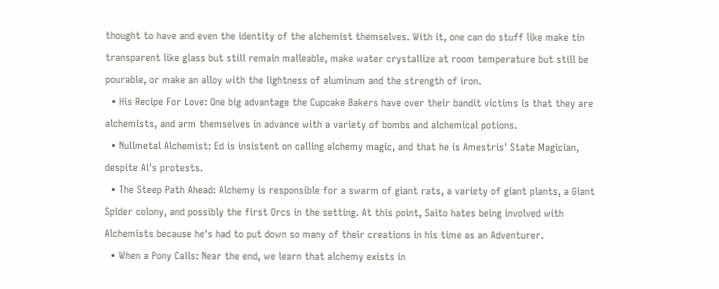thought to have and even the identity of the alchemist themselves. With it, one can do stuff like make tin transparent like glass but still remain malleable, make water crystallize at room temperature but still be pourable, or make an alloy with the lightness of aluminum and the strength of iron.
  • His Recipe For Love: One big advantage the Cupcake Bakers have over their bandit victims is that they are alchemists, and arm themselves in advance with a variety of bombs and alchemical potions.
  • Nullmetal Alchemist: Ed is insistent on calling alchemy magic, and that he is Amestris' State Magician, despite Al's protests.
  • The Steep Path Ahead: Alchemy is responsible for a swarm of giant rats, a variety of giant plants, a Giant Spider colony, and possibly the first Orcs in the setting. At this point, Saito hates being involved with Alchemists because he's had to put down so many of their creations in his time as an Adventurer.
  • When a Pony Calls: Near the end, we learn that alchemy exists in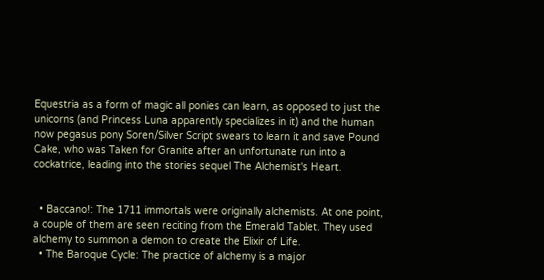Equestria as a form of magic all ponies can learn, as opposed to just the unicorns (and Princess Luna apparently specializes in it) and the human now pegasus pony Soren/Silver Script swears to learn it and save Pound Cake, who was Taken for Granite after an unfortunate run into a cockatrice, leading into the stories sequel The Alchemist's Heart.


  • Baccano!: The 1711 immortals were originally alchemists. At one point, a couple of them are seen reciting from the Emerald Tablet. They used alchemy to summon a demon to create the Elixir of Life.
  • The Baroque Cycle: The practice of alchemy is a major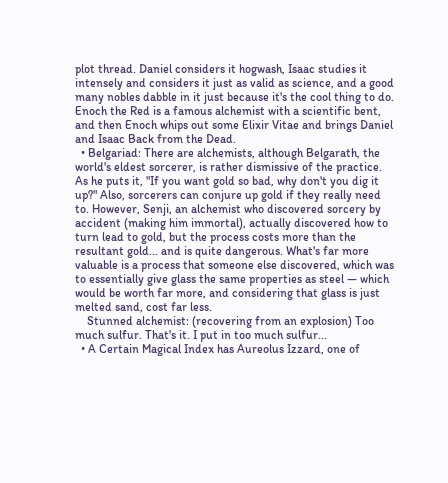plot thread. Daniel considers it hogwash, Isaac studies it intensely and considers it just as valid as science, and a good many nobles dabble in it just because it's the cool thing to do. Enoch the Red is a famous alchemist with a scientific bent, and then Enoch whips out some Elixir Vitae and brings Daniel and Isaac Back from the Dead.
  • Belgariad: There are alchemists, although Belgarath, the world's eldest sorcerer, is rather dismissive of the practice. As he puts it, "If you want gold so bad, why don't you dig it up?" Also, sorcerers can conjure up gold if they really need to. However, Senji, an alchemist who discovered sorcery by accident (making him immortal), actually discovered how to turn lead to gold, but the process costs more than the resultant gold... and is quite dangerous. What's far more valuable is a process that someone else discovered, which was to essentially give glass the same properties as steel — which would be worth far more, and considering that glass is just melted sand, cost far less.
    Stunned alchemist: (recovering from an explosion) Too much sulfur. That's it. I put in too much sulfur...
  • A Certain Magical Index has Aureolus Izzard, one of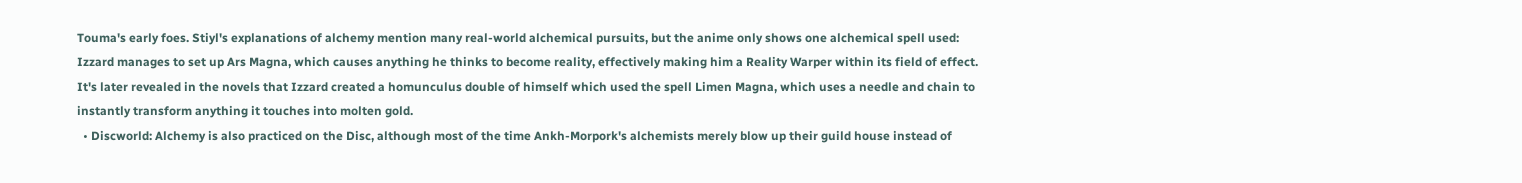Touma's early foes. Stiyl's explanations of alchemy mention many real-world alchemical pursuits, but the anime only shows one alchemical spell used: Izzard manages to set up Ars Magna, which causes anything he thinks to become reality, effectively making him a Reality Warper within its field of effect. It's later revealed in the novels that Izzard created a homunculus double of himself which used the spell Limen Magna, which uses a needle and chain to instantly transform anything it touches into molten gold.
  • Discworld: Alchemy is also practiced on the Disc, although most of the time Ankh-Morpork's alchemists merely blow up their guild house instead of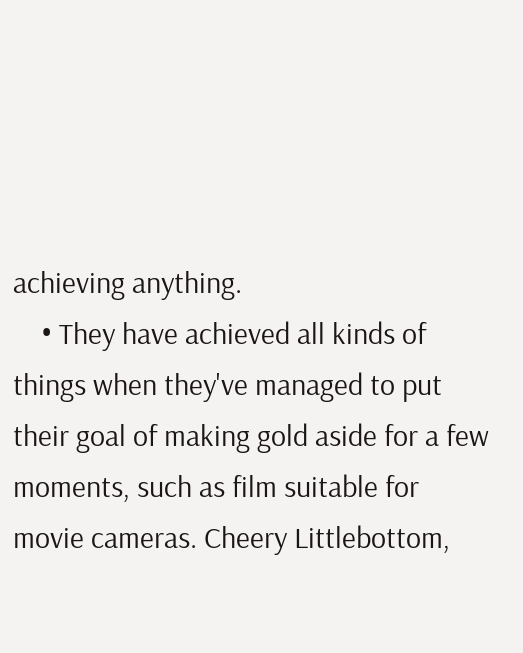achieving anything.
    • They have achieved all kinds of things when they've managed to put their goal of making gold aside for a few moments, such as film suitable for movie cameras. Cheery Littlebottom,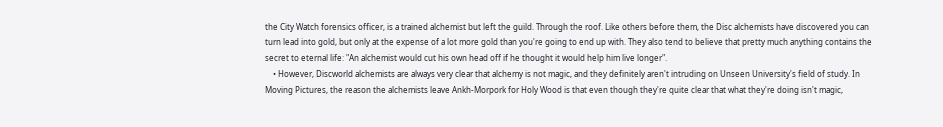the City Watch forensics officer, is a trained alchemist but left the guild. Through the roof. Like others before them, the Disc alchemists have discovered you can turn lead into gold, but only at the expense of a lot more gold than you're going to end up with. They also tend to believe that pretty much anything contains the secret to eternal life: "An alchemist would cut his own head off if he thought it would help him live longer".
    • However, Discworld alchemists are always very clear that alchemy is not magic, and they definitely aren't intruding on Unseen University's field of study. In Moving Pictures, the reason the alchemists leave Ankh-Morpork for Holy Wood is that even though they're quite clear that what they're doing isn't magic,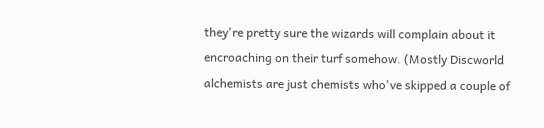they're pretty sure the wizards will complain about it encroaching on their turf somehow. (Mostly Discworld alchemists are just chemists who've skipped a couple of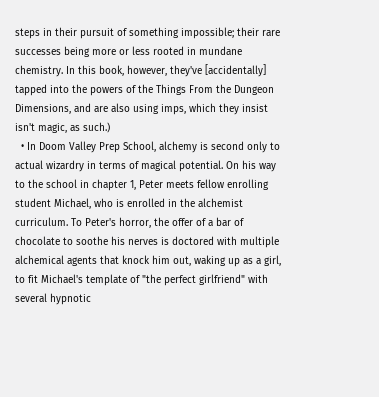steps in their pursuit of something impossible; their rare successes being more or less rooted in mundane chemistry. In this book, however, they've [accidentally] tapped into the powers of the Things From the Dungeon Dimensions, and are also using imps, which they insist isn't magic, as such.)
  • In Doom Valley Prep School, alchemy is second only to actual wizardry in terms of magical potential. On his way to the school in chapter 1, Peter meets fellow enrolling student Michael, who is enrolled in the alchemist curriculum. To Peter's horror, the offer of a bar of chocolate to soothe his nerves is doctored with multiple alchemical agents that knock him out, waking up as a girl, to fit Michael's template of "the perfect girlfriend" with several hypnotic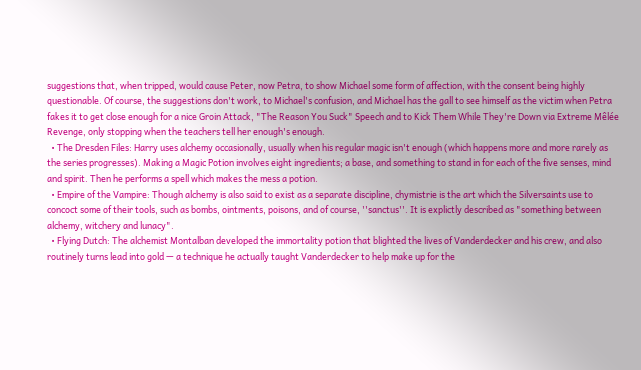suggestions that, when tripped, would cause Peter, now Petra, to show Michael some form of affection, with the consent being highly questionable. Of course, the suggestions don't work, to Michael's confusion, and Michael has the gall to see himself as the victim when Petra fakes it to get close enough for a nice Groin Attack, "The Reason You Suck" Speech and to Kick Them While They're Down via Extreme Mêlée Revenge, only stopping when the teachers tell her enough's enough.
  • The Dresden Files: Harry uses alchemy occasionally, usually when his regular magic isn't enough (which happens more and more rarely as the series progresses). Making a Magic Potion involves eight ingredients; a base, and something to stand in for each of the five senses, mind and spirit. Then he performs a spell which makes the mess a potion.
  • Empire of the Vampire: Though alchemy is also said to exist as a separate discipline, chymistrie is the art which the Silversaints use to concoct some of their tools, such as bombs, ointments, poisons, and of course, ''sanctus''. It is explictly described as "something between alchemy, witchery and lunacy".
  • Flying Dutch: The alchemist Montalban developed the immortality potion that blighted the lives of Vanderdecker and his crew, and also routinely turns lead into gold — a technique he actually taught Vanderdecker to help make up for the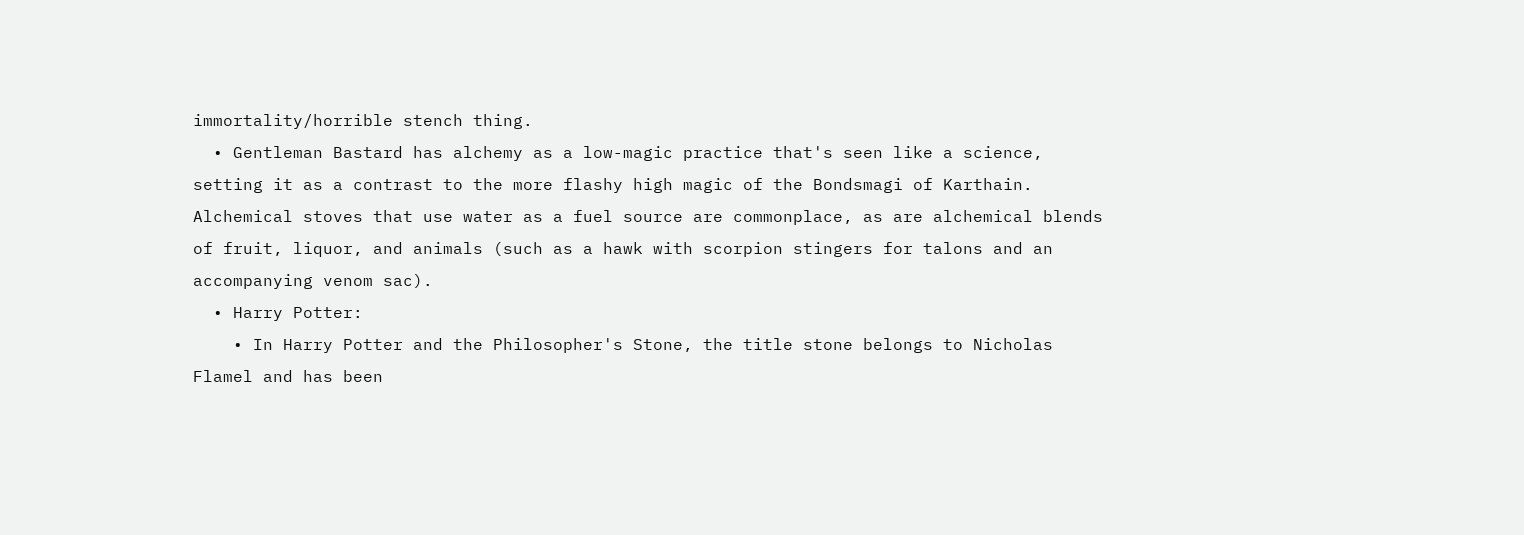immortality/horrible stench thing.
  • Gentleman Bastard has alchemy as a low-magic practice that's seen like a science, setting it as a contrast to the more flashy high magic of the Bondsmagi of Karthain. Alchemical stoves that use water as a fuel source are commonplace, as are alchemical blends of fruit, liquor, and animals (such as a hawk with scorpion stingers for talons and an accompanying venom sac).
  • Harry Potter:
    • In Harry Potter and the Philosopher's Stone, the title stone belongs to Nicholas Flamel and has been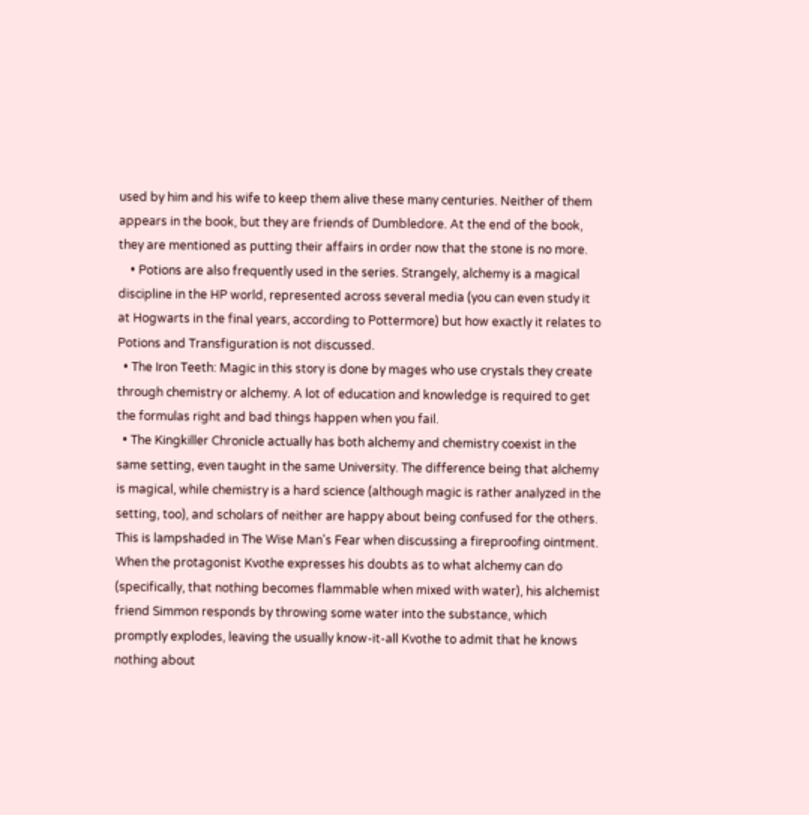used by him and his wife to keep them alive these many centuries. Neither of them appears in the book, but they are friends of Dumbledore. At the end of the book, they are mentioned as putting their affairs in order now that the stone is no more.
    • Potions are also frequently used in the series. Strangely, alchemy is a magical discipline in the HP world, represented across several media (you can even study it at Hogwarts in the final years, according to Pottermore) but how exactly it relates to Potions and Transfiguration is not discussed.
  • The Iron Teeth: Magic in this story is done by mages who use crystals they create through chemistry or alchemy. A lot of education and knowledge is required to get the formulas right and bad things happen when you fail.
  • The Kingkiller Chronicle actually has both alchemy and chemistry coexist in the same setting, even taught in the same University. The difference being that alchemy is magical, while chemistry is a hard science (although magic is rather analyzed in the setting, too), and scholars of neither are happy about being confused for the others. This is lampshaded in The Wise Man's Fear when discussing a fireproofing ointment. When the protagonist Kvothe expresses his doubts as to what alchemy can do (specifically, that nothing becomes flammable when mixed with water), his alchemist friend Simmon responds by throwing some water into the substance, which promptly explodes, leaving the usually know-it-all Kvothe to admit that he knows nothing about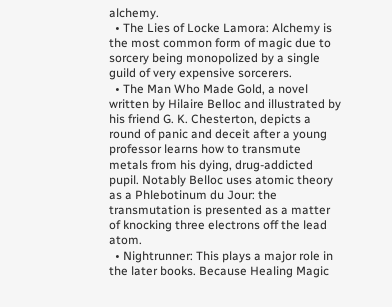alchemy.
  • The Lies of Locke Lamora: Alchemy is the most common form of magic due to sorcery being monopolized by a single guild of very expensive sorcerers.
  • The Man Who Made Gold, a novel written by Hilaire Belloc and illustrated by his friend G. K. Chesterton, depicts a round of panic and deceit after a young professor learns how to transmute metals from his dying, drug-addicted pupil. Notably Belloc uses atomic theory as a Phlebotinum du Jour: the transmutation is presented as a matter of knocking three electrons off the lead atom.
  • Nightrunner: This plays a major role in the later books. Because Healing Magic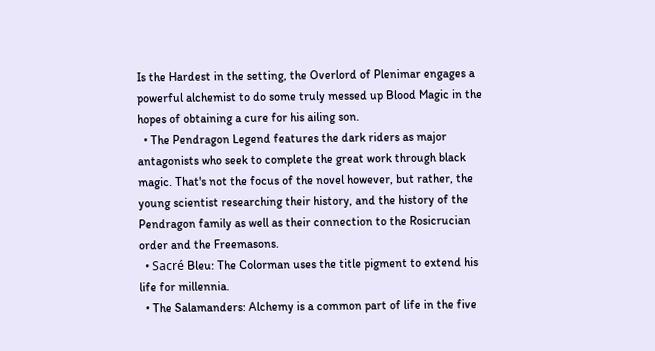Is the Hardest in the setting, the Overlord of Plenimar engages a powerful alchemist to do some truly messed up Blood Magic in the hopes of obtaining a cure for his ailing son.
  • The Pendragon Legend features the dark riders as major antagonists who seek to complete the great work through black magic. That's not the focus of the novel however, but rather, the young scientist researching their history, and the history of the Pendragon family as well as their connection to the Rosicrucian order and the Freemasons.
  • Sacré Bleu: The Colorman uses the title pigment to extend his life for millennia.
  • The Salamanders: Alchemy is a common part of life in the five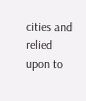cities and relied upon to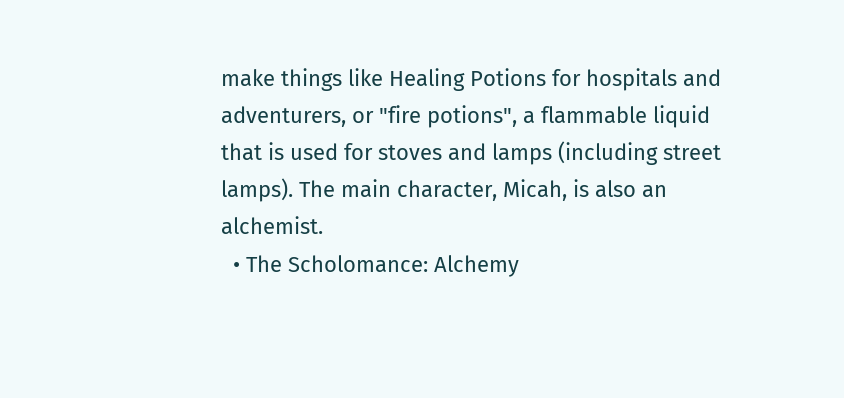make things like Healing Potions for hospitals and adventurers, or "fire potions", a flammable liquid that is used for stoves and lamps (including street lamps). The main character, Micah, is also an alchemist.
  • The Scholomance: Alchemy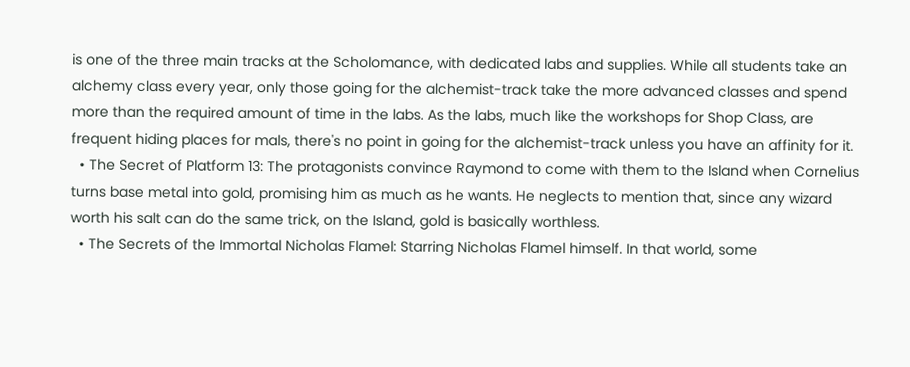is one of the three main tracks at the Scholomance, with dedicated labs and supplies. While all students take an alchemy class every year, only those going for the alchemist-track take the more advanced classes and spend more than the required amount of time in the labs. As the labs, much like the workshops for Shop Class, are frequent hiding places for mals, there's no point in going for the alchemist-track unless you have an affinity for it.
  • The Secret of Platform 13: The protagonists convince Raymond to come with them to the Island when Cornelius turns base metal into gold, promising him as much as he wants. He neglects to mention that, since any wizard worth his salt can do the same trick, on the Island, gold is basically worthless.
  • The Secrets of the Immortal Nicholas Flamel: Starring Nicholas Flamel himself. In that world, some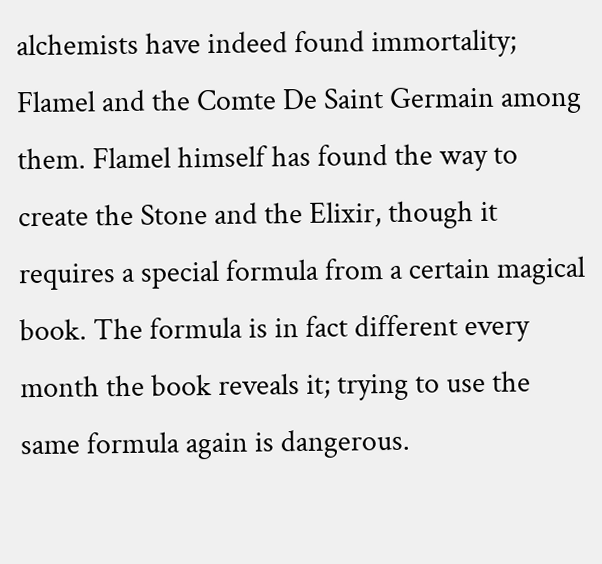alchemists have indeed found immortality; Flamel and the Comte De Saint Germain among them. Flamel himself has found the way to create the Stone and the Elixir, though it requires a special formula from a certain magical book. The formula is in fact different every month the book reveals it; trying to use the same formula again is dangerous.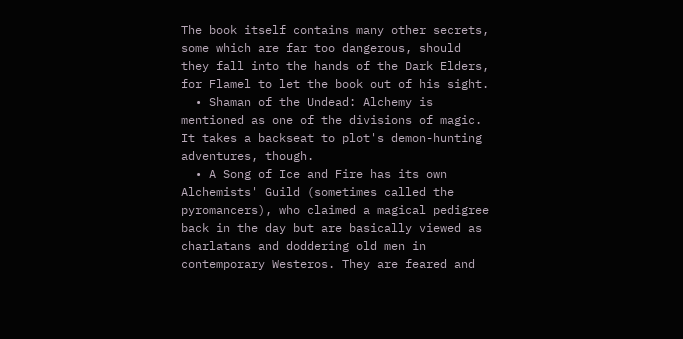The book itself contains many other secrets, some which are far too dangerous, should they fall into the hands of the Dark Elders, for Flamel to let the book out of his sight.
  • Shaman of the Undead: Alchemy is mentioned as one of the divisions of magic. It takes a backseat to plot's demon-hunting adventures, though.
  • A Song of Ice and Fire has its own Alchemists' Guild (sometimes called the pyromancers), who claimed a magical pedigree back in the day but are basically viewed as charlatans and doddering old men in contemporary Westeros. They are feared and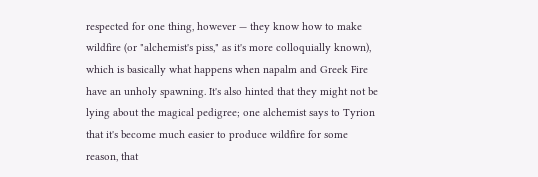respected for one thing, however — they know how to make wildfire (or "alchemist's piss," as it's more colloquially known), which is basically what happens when napalm and Greek Fire have an unholy spawning. It's also hinted that they might not be lying about the magical pedigree; one alchemist says to Tyrion that it's become much easier to produce wildfire for some reason, that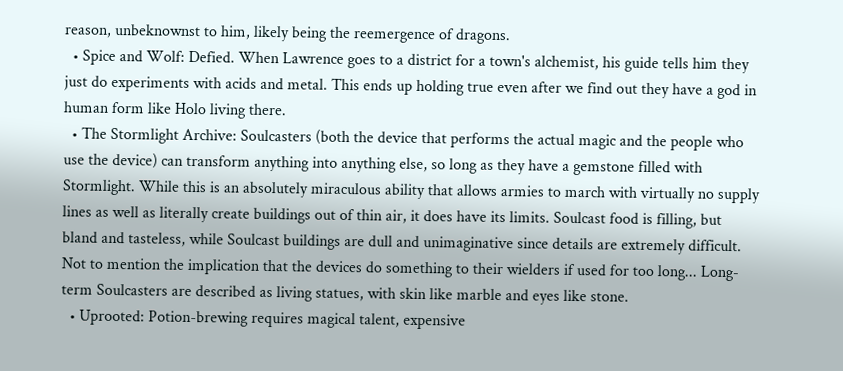reason, unbeknownst to him, likely being the reemergence of dragons.
  • Spice and Wolf: Defied. When Lawrence goes to a district for a town's alchemist, his guide tells him they just do experiments with acids and metal. This ends up holding true even after we find out they have a god in human form like Holo living there.
  • The Stormlight Archive: Soulcasters (both the device that performs the actual magic and the people who use the device) can transform anything into anything else, so long as they have a gemstone filled with Stormlight. While this is an absolutely miraculous ability that allows armies to march with virtually no supply lines as well as literally create buildings out of thin air, it does have its limits. Soulcast food is filling, but bland and tasteless, while Soulcast buildings are dull and unimaginative since details are extremely difficult. Not to mention the implication that the devices do something to their wielders if used for too long... Long-term Soulcasters are described as living statues, with skin like marble and eyes like stone.
  • Uprooted: Potion-brewing requires magical talent, expensive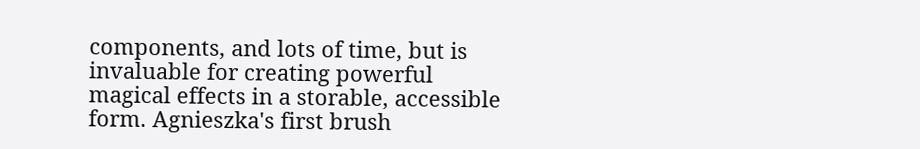components, and lots of time, but is invaluable for creating powerful magical effects in a storable, accessible form. Agnieszka's first brush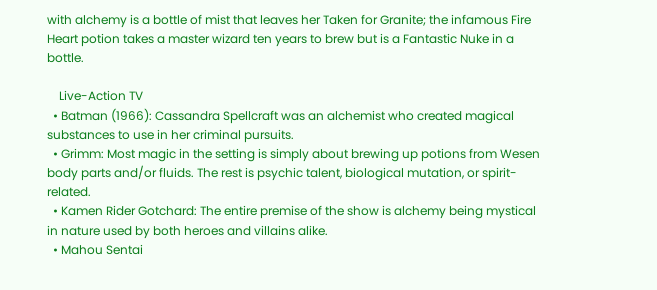with alchemy is a bottle of mist that leaves her Taken for Granite; the infamous Fire Heart potion takes a master wizard ten years to brew but is a Fantastic Nuke in a bottle.

    Live-Action TV
  • Batman (1966): Cassandra Spellcraft was an alchemist who created magical substances to use in her criminal pursuits.
  • Grimm: Most magic in the setting is simply about brewing up potions from Wesen body parts and/or fluids. The rest is psychic talent, biological mutation, or spirit-related.
  • Kamen Rider Gotchard: The entire premise of the show is alchemy being mystical in nature used by both heroes and villains alike.
  • Mahou Sentai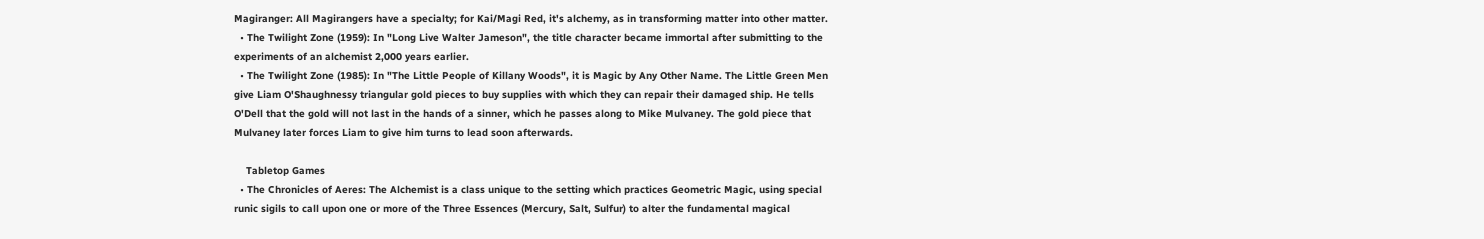Magiranger: All Magirangers have a specialty; for Kai/Magi Red, it's alchemy, as in transforming matter into other matter.
  • The Twilight Zone (1959): In "Long Live Walter Jameson", the title character became immortal after submitting to the experiments of an alchemist 2,000 years earlier.
  • The Twilight Zone (1985): In "The Little People of Killany Woods", it is Magic by Any Other Name. The Little Green Men give Liam O'Shaughnessy triangular gold pieces to buy supplies with which they can repair their damaged ship. He tells O'Dell that the gold will not last in the hands of a sinner, which he passes along to Mike Mulvaney. The gold piece that Mulvaney later forces Liam to give him turns to lead soon afterwards.

    Tabletop Games
  • The Chronicles of Aeres: The Alchemist is a class unique to the setting which practices Geometric Magic, using special runic sigils to call upon one or more of the Three Essences (Mercury, Salt, Sulfur) to alter the fundamental magical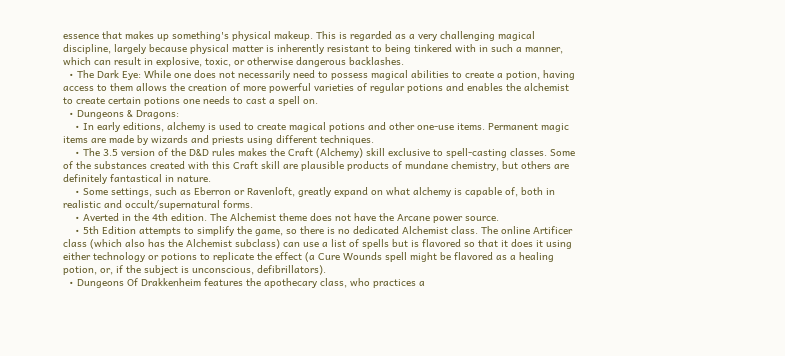essence that makes up something's physical makeup. This is regarded as a very challenging magical discipline, largely because physical matter is inherently resistant to being tinkered with in such a manner, which can result in explosive, toxic, or otherwise dangerous backlashes.
  • The Dark Eye: While one does not necessarily need to possess magical abilities to create a potion, having access to them allows the creation of more powerful varieties of regular potions and enables the alchemist to create certain potions one needs to cast a spell on.
  • Dungeons & Dragons:
    • In early editions, alchemy is used to create magical potions and other one-use items. Permanent magic items are made by wizards and priests using different techniques.
    • The 3.5 version of the D&D rules makes the Craft (Alchemy) skill exclusive to spell-casting classes. Some of the substances created with this Craft skill are plausible products of mundane chemistry, but others are definitely fantastical in nature.
    • Some settings, such as Eberron or Ravenloft, greatly expand on what alchemy is capable of, both in realistic and occult/supernatural forms.
    • Averted in the 4th edition. The Alchemist theme does not have the Arcane power source.
    • 5th Edition attempts to simplify the game, so there is no dedicated Alchemist class. The online Artificer class (which also has the Alchemist subclass) can use a list of spells but is flavored so that it does it using either technology or potions to replicate the effect (a Cure Wounds spell might be flavored as a healing potion, or, if the subject is unconscious, defibrillators).
  • Dungeons Of Drakkenheim features the apothecary class, who practices a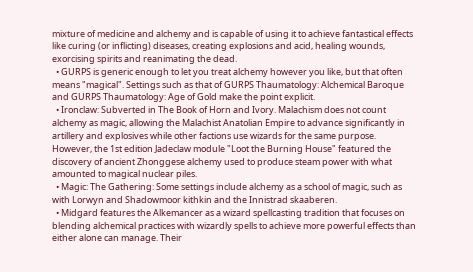mixture of medicine and alchemy and is capable of using it to achieve fantastical effects like curing (or inflicting) diseases, creating explosions and acid, healing wounds, exorcising spirits and reanimating the dead.
  • GURPS is generic enough to let you treat alchemy however you like, but that often means "magical". Settings such as that of GURPS Thaumatology: Alchemical Baroque and GURPS Thaumatology: Age of Gold make the point explicit.
  • Ironclaw: Subverted in The Book of Horn and Ivory. Malachism does not count alchemy as magic, allowing the Malachist Anatolian Empire to advance significantly in artillery and explosives while other factions use wizards for the same purpose. However, the 1st edition Jadeclaw module "Loot the Burning House" featured the discovery of ancient Zhonggese alchemy used to produce steam power with what amounted to magical nuclear piles.
  • Magic: The Gathering: Some settings include alchemy as a school of magic, such as with Lorwyn and Shadowmoor kithkin and the Innistrad skaaberen.
  • Midgard features the Alkemancer as a wizard spellcasting tradition that focuses on blending alchemical practices with wizardly spells to achieve more powerful effects than either alone can manage. Their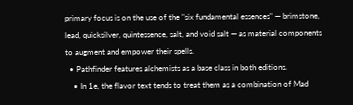primary focus is on the use of the "six fundamental essences" — brimstone, lead, quicksilver, quintessence, salt, and void salt — as material components to augment and empower their spells.
  • Pathfinder features alchemists as a base class in both editions.
    • In 1e, the flavor text tends to treat them as a combination of Mad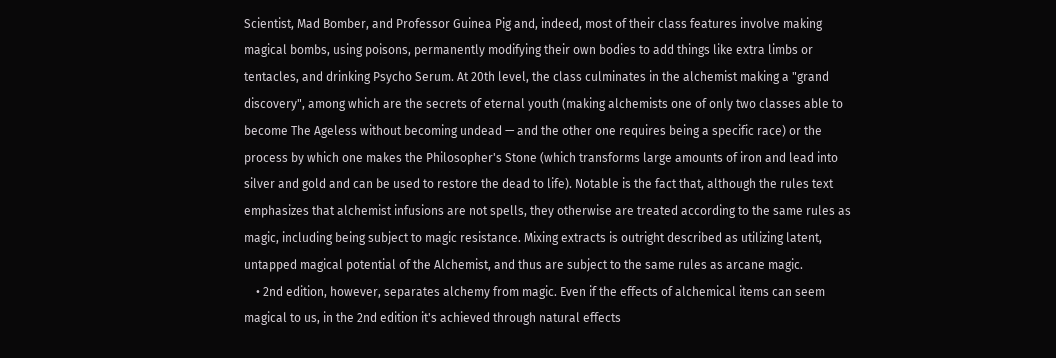Scientist, Mad Bomber, and Professor Guinea Pig and, indeed, most of their class features involve making magical bombs, using poisons, permanently modifying their own bodies to add things like extra limbs or tentacles, and drinking Psycho Serum. At 20th level, the class culminates in the alchemist making a "grand discovery", among which are the secrets of eternal youth (making alchemists one of only two classes able to become The Ageless without becoming undead — and the other one requires being a specific race) or the process by which one makes the Philosopher's Stone (which transforms large amounts of iron and lead into silver and gold and can be used to restore the dead to life). Notable is the fact that, although the rules text emphasizes that alchemist infusions are not spells, they otherwise are treated according to the same rules as magic, including being subject to magic resistance. Mixing extracts is outright described as utilizing latent, untapped magical potential of the Alchemist, and thus are subject to the same rules as arcane magic.
    • 2nd edition, however, separates alchemy from magic. Even if the effects of alchemical items can seem magical to us, in the 2nd edition it's achieved through natural effects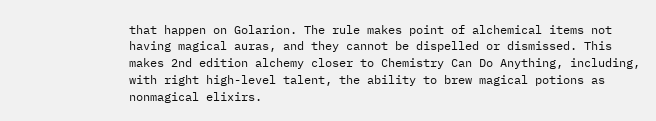that happen on Golarion. The rule makes point of alchemical items not having magical auras, and they cannot be dispelled or dismissed. This makes 2nd edition alchemy closer to Chemistry Can Do Anything, including, with right high-level talent, the ability to brew magical potions as nonmagical elixirs.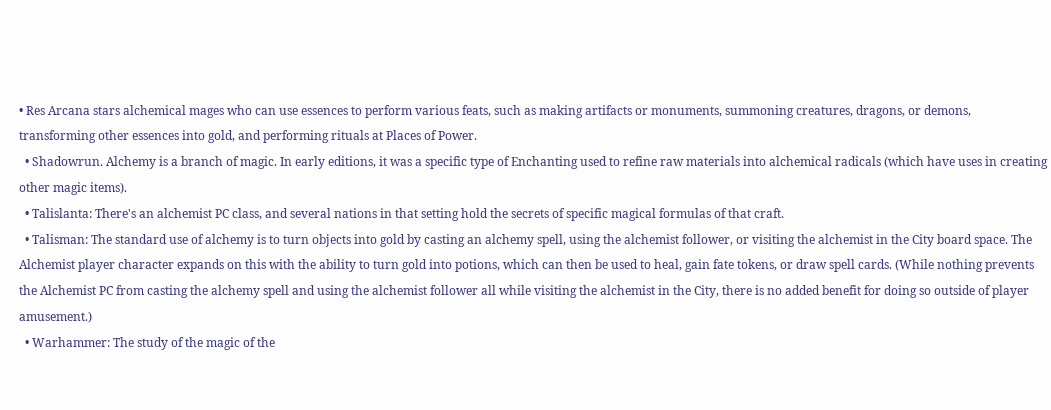• Res Arcana stars alchemical mages who can use essences to perform various feats, such as making artifacts or monuments, summoning creatures, dragons, or demons, transforming other essences into gold, and performing rituals at Places of Power.
  • Shadowrun. Alchemy is a branch of magic. In early editions, it was a specific type of Enchanting used to refine raw materials into alchemical radicals (which have uses in creating other magic items).
  • Talislanta: There's an alchemist PC class, and several nations in that setting hold the secrets of specific magical formulas of that craft.
  • Talisman: The standard use of alchemy is to turn objects into gold by casting an alchemy spell, using the alchemist follower, or visiting the alchemist in the City board space. The Alchemist player character expands on this with the ability to turn gold into potions, which can then be used to heal, gain fate tokens, or draw spell cards. (While nothing prevents the Alchemist PC from casting the alchemy spell and using the alchemist follower all while visiting the alchemist in the City, there is no added benefit for doing so outside of player amusement.)
  • Warhammer: The study of the magic of the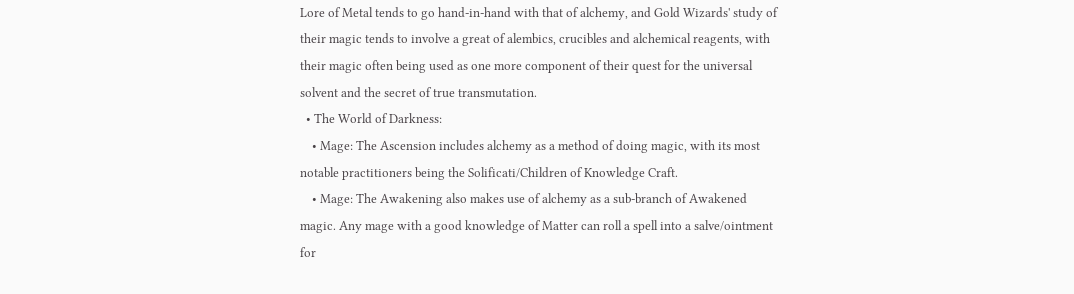Lore of Metal tends to go hand-in-hand with that of alchemy, and Gold Wizards' study of their magic tends to involve a great of alembics, crucibles and alchemical reagents, with their magic often being used as one more component of their quest for the universal solvent and the secret of true transmutation.
  • The World of Darkness:
    • Mage: The Ascension includes alchemy as a method of doing magic, with its most notable practitioners being the Solificati/Children of Knowledge Craft.
    • Mage: The Awakening also makes use of alchemy as a sub-branch of Awakened magic. Any mage with a good knowledge of Matter can roll a spell into a salve/ointment for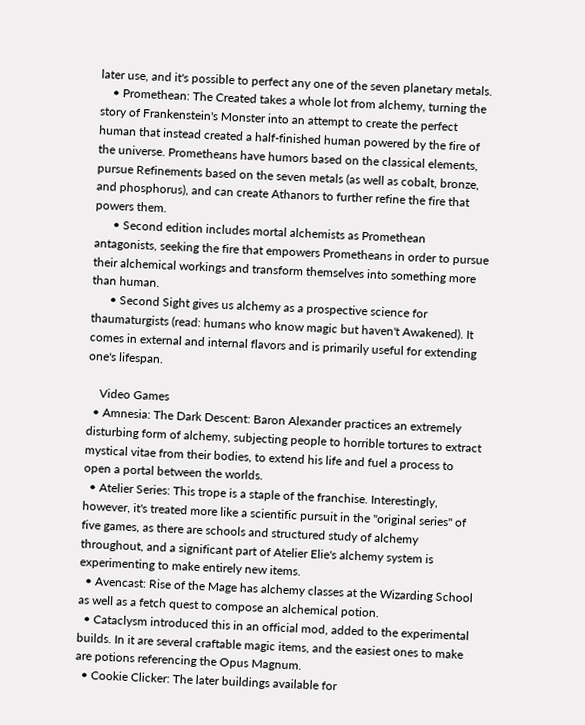later use, and it's possible to perfect any one of the seven planetary metals.
    • Promethean: The Created takes a whole lot from alchemy, turning the story of Frankenstein's Monster into an attempt to create the perfect human that instead created a half-finished human powered by the fire of the universe. Prometheans have humors based on the classical elements, pursue Refinements based on the seven metals (as well as cobalt, bronze, and phosphorus), and can create Athanors to further refine the fire that powers them.
      • Second edition includes mortal alchemists as Promethean antagonists, seeking the fire that empowers Prometheans in order to pursue their alchemical workings and transform themselves into something more than human.
      • Second Sight gives us alchemy as a prospective science for thaumaturgists (read: humans who know magic but haven't Awakened). It comes in external and internal flavors and is primarily useful for extending one's lifespan.

    Video Games
  • Amnesia: The Dark Descent: Baron Alexander practices an extremely disturbing form of alchemy, subjecting people to horrible tortures to extract mystical vitae from their bodies, to extend his life and fuel a process to open a portal between the worlds.
  • Atelier Series: This trope is a staple of the franchise. Interestingly, however, it's treated more like a scientific pursuit in the "original series" of five games, as there are schools and structured study of alchemy throughout, and a significant part of Atelier Elie's alchemy system is experimenting to make entirely new items.
  • Avencast: Rise of the Mage has alchemy classes at the Wizarding School as well as a fetch quest to compose an alchemical potion.
  • Cataclysm introduced this in an official mod, added to the experimental builds. In it are several craftable magic items, and the easiest ones to make are potions referencing the Opus Magnum.
  • Cookie Clicker: The later buildings available for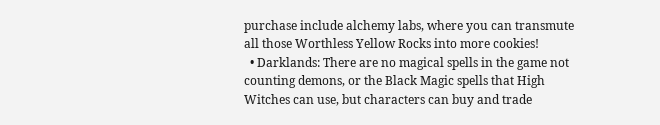purchase include alchemy labs, where you can transmute all those Worthless Yellow Rocks into more cookies!
  • Darklands: There are no magical spells in the game not counting demons, or the Black Magic spells that High Witches can use, but characters can buy and trade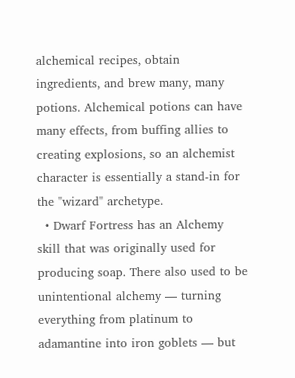alchemical recipes, obtain ingredients, and brew many, many potions. Alchemical potions can have many effects, from buffing allies to creating explosions, so an alchemist character is essentially a stand-in for the "wizard" archetype.
  • Dwarf Fortress has an Alchemy skill that was originally used for producing soap. There also used to be unintentional alchemy — turning everything from platinum to adamantine into iron goblets — but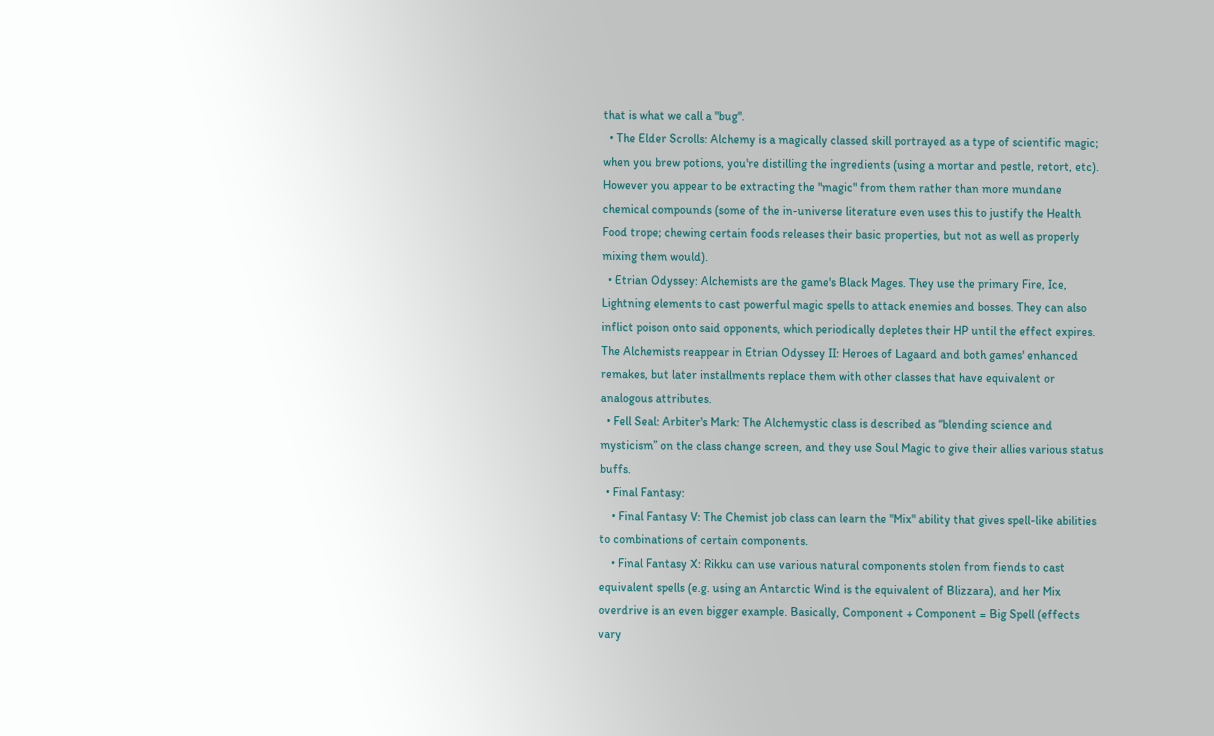that is what we call a "bug".
  • The Elder Scrolls: Alchemy is a magically classed skill portrayed as a type of scientific magic; when you brew potions, you're distilling the ingredients (using a mortar and pestle, retort, etc). However you appear to be extracting the "magic" from them rather than more mundane chemical compounds (some of the in-universe literature even uses this to justify the Health Food trope; chewing certain foods releases their basic properties, but not as well as properly mixing them would).
  • Etrian Odyssey: Alchemists are the game's Black Mages. They use the primary Fire, Ice, Lightning elements to cast powerful magic spells to attack enemies and bosses. They can also inflict poison onto said opponents, which periodically depletes their HP until the effect expires. The Alchemists reappear in Etrian Odyssey II: Heroes of Lagaard and both games' enhanced remakes, but later installments replace them with other classes that have equivalent or analogous attributes.
  • Fell Seal: Arbiter's Mark: The Alchemystic class is described as “blending science and mysticism” on the class change screen, and they use Soul Magic to give their allies various status buffs.
  • Final Fantasy:
    • Final Fantasy V: The Chemist job class can learn the "Mix" ability that gives spell-like abilities to combinations of certain components.
    • Final Fantasy X: Rikku can use various natural components stolen from fiends to cast equivalent spells (e.g. using an Antarctic Wind is the equivalent of Blizzara), and her Mix overdrive is an even bigger example. Basically, Component + Component = Big Spell (effects vary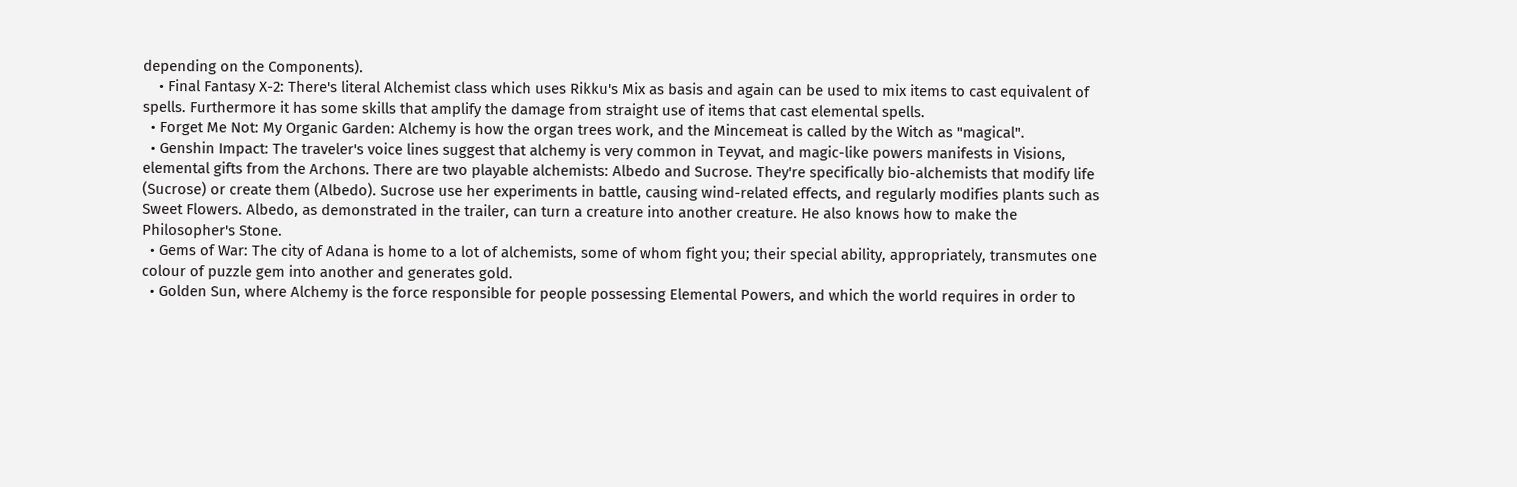depending on the Components).
    • Final Fantasy X-2: There's literal Alchemist class which uses Rikku's Mix as basis and again can be used to mix items to cast equivalent of spells. Furthermore it has some skills that amplify the damage from straight use of items that cast elemental spells.
  • Forget Me Not: My Organic Garden: Alchemy is how the organ trees work, and the Mincemeat is called by the Witch as "magical".
  • Genshin Impact: The traveler's voice lines suggest that alchemy is very common in Teyvat, and magic-like powers manifests in Visions, elemental gifts from the Archons. There are two playable alchemists: Albedo and Sucrose. They're specifically bio-alchemists that modify life (Sucrose) or create them (Albedo). Sucrose use her experiments in battle, causing wind-related effects, and regularly modifies plants such as Sweet Flowers. Albedo, as demonstrated in the trailer, can turn a creature into another creature. He also knows how to make the Philosopher's Stone.
  • Gems of War: The city of Adana is home to a lot of alchemists, some of whom fight you; their special ability, appropriately, transmutes one colour of puzzle gem into another and generates gold.
  • Golden Sun, where Alchemy is the force responsible for people possessing Elemental Powers, and which the world requires in order to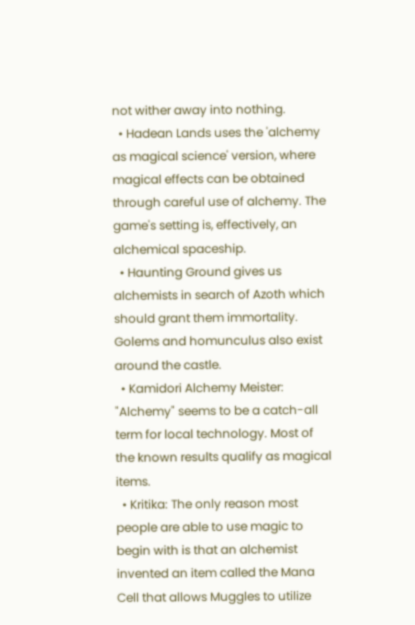not wither away into nothing.
  • Hadean Lands uses the 'alchemy as magical science' version, where magical effects can be obtained through careful use of alchemy. The game's setting is, effectively, an alchemical spaceship.
  • Haunting Ground gives us alchemists in search of Azoth which should grant them immortality. Golems and homunculus also exist around the castle.
  • Kamidori Alchemy Meister: "Alchemy" seems to be a catch-all term for local technology. Most of the known results qualify as magical items.
  • Kritika: The only reason most people are able to use magic to begin with is that an alchemist invented an item called the Mana Cell that allows Muggles to utilize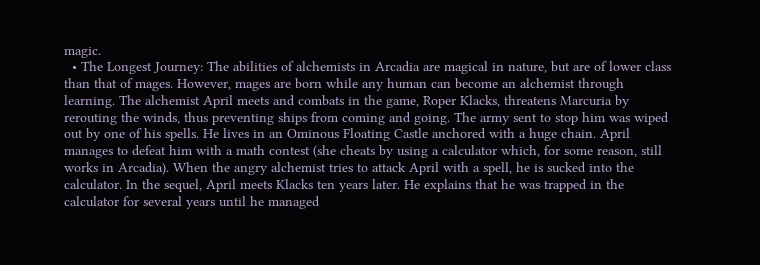magic.
  • The Longest Journey: The abilities of alchemists in Arcadia are magical in nature, but are of lower class than that of mages. However, mages are born while any human can become an alchemist through learning. The alchemist April meets and combats in the game, Roper Klacks, threatens Marcuria by rerouting the winds, thus preventing ships from coming and going. The army sent to stop him was wiped out by one of his spells. He lives in an Ominous Floating Castle anchored with a huge chain. April manages to defeat him with a math contest (she cheats by using a calculator which, for some reason, still works in Arcadia). When the angry alchemist tries to attack April with a spell, he is sucked into the calculator. In the sequel, April meets Klacks ten years later. He explains that he was trapped in the calculator for several years until he managed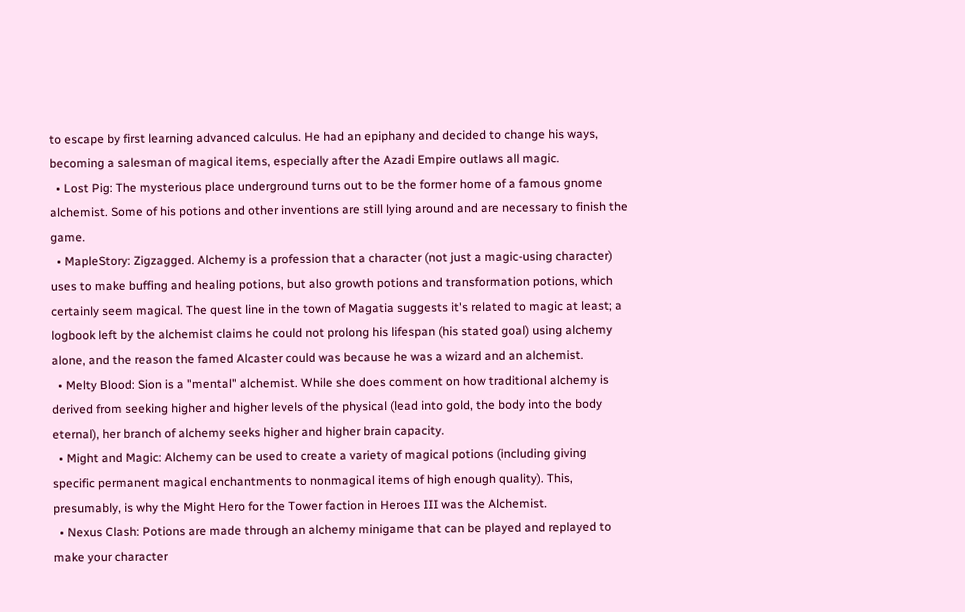to escape by first learning advanced calculus. He had an epiphany and decided to change his ways, becoming a salesman of magical items, especially after the Azadi Empire outlaws all magic.
  • Lost Pig: The mysterious place underground turns out to be the former home of a famous gnome alchemist. Some of his potions and other inventions are still lying around and are necessary to finish the game.
  • MapleStory: Zigzagged. Alchemy is a profession that a character (not just a magic-using character) uses to make buffing and healing potions, but also growth potions and transformation potions, which certainly seem magical. The quest line in the town of Magatia suggests it's related to magic at least; a logbook left by the alchemist claims he could not prolong his lifespan (his stated goal) using alchemy alone, and the reason the famed Alcaster could was because he was a wizard and an alchemist.
  • Melty Blood: Sion is a "mental" alchemist. While she does comment on how traditional alchemy is derived from seeking higher and higher levels of the physical (lead into gold, the body into the body eternal), her branch of alchemy seeks higher and higher brain capacity.
  • Might and Magic: Alchemy can be used to create a variety of magical potions (including giving specific permanent magical enchantments to nonmagical items of high enough quality). This, presumably, is why the Might Hero for the Tower faction in Heroes III was the Alchemist.
  • Nexus Clash: Potions are made through an alchemy minigame that can be played and replayed to make your character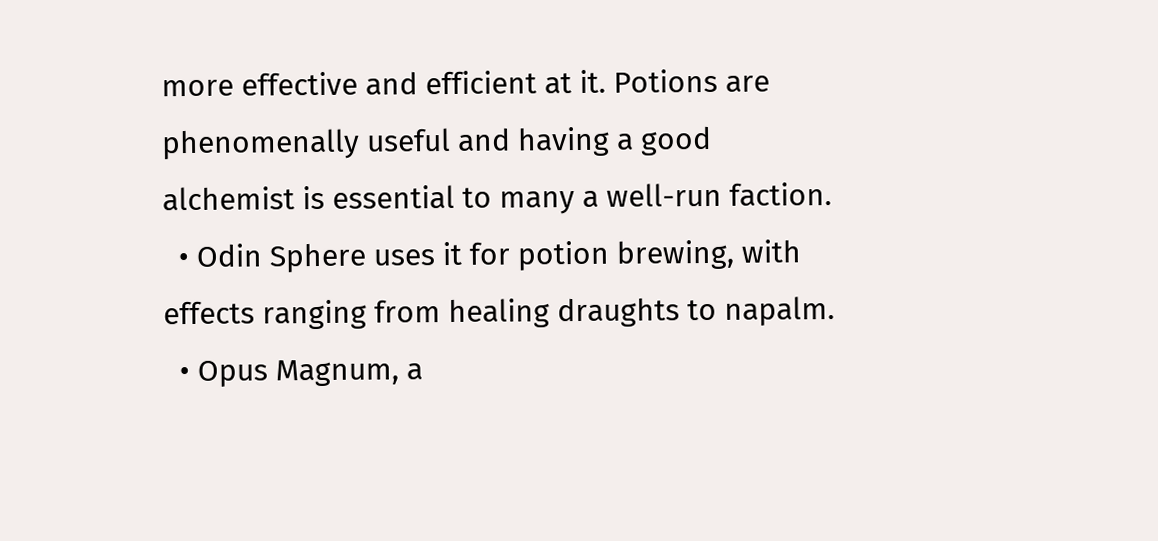more effective and efficient at it. Potions are phenomenally useful and having a good alchemist is essential to many a well-run faction.
  • Odin Sphere uses it for potion brewing, with effects ranging from healing draughts to napalm.
  • Opus Magnum, a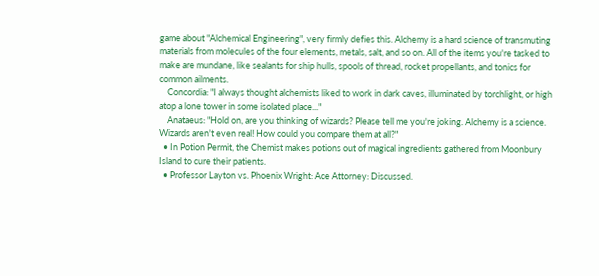game about "Alchemical Engineering", very firmly defies this. Alchemy is a hard science of transmuting materials from molecules of the four elements, metals, salt, and so on. All of the items you're tasked to make are mundane, like sealants for ship hulls, spools of thread, rocket propellants, and tonics for common ailments.
    Concordia: "I always thought alchemists liked to work in dark caves, illuminated by torchlight, or high atop a lone tower in some isolated place..."
    Anataeus: "Hold on, are you thinking of wizards? Please tell me you're joking. Alchemy is a science. Wizards aren't even real! How could you compare them at all?"
  • In Potion Permit, the Chemist makes potions out of magical ingredients gathered from Moonbury Island to cure their patients.
  • Professor Layton vs. Phoenix Wright: Ace Attorney: Discussed.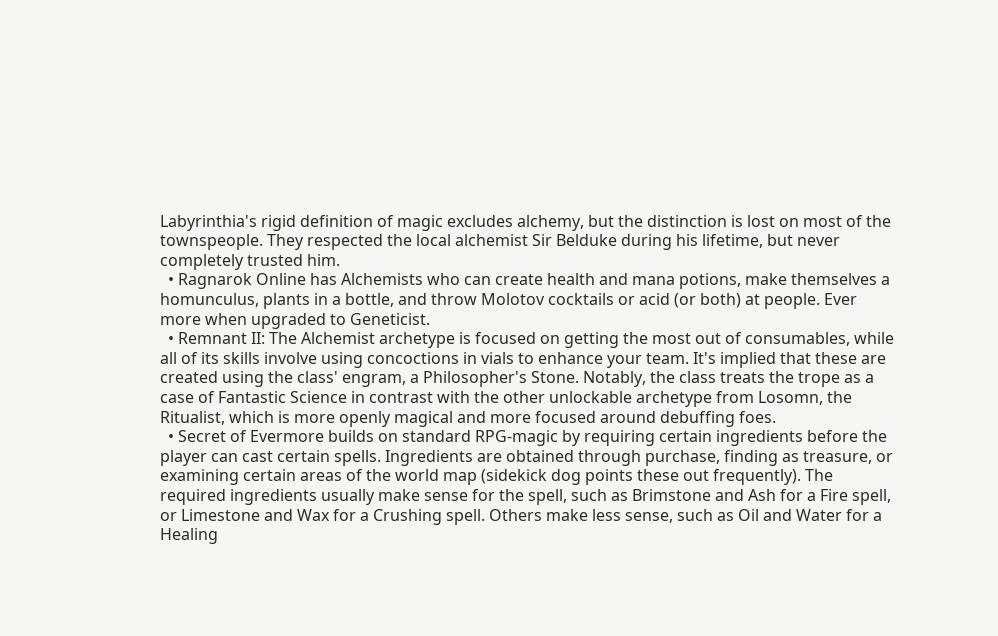Labyrinthia's rigid definition of magic excludes alchemy, but the distinction is lost on most of the townspeople. They respected the local alchemist Sir Belduke during his lifetime, but never completely trusted him.
  • Ragnarok Online has Alchemists who can create health and mana potions, make themselves a homunculus, plants in a bottle, and throw Molotov cocktails or acid (or both) at people. Ever more when upgraded to Geneticist.
  • Remnant II: The Alchemist archetype is focused on getting the most out of consumables, while all of its skills involve using concoctions in vials to enhance your team. It's implied that these are created using the class' engram, a Philosopher's Stone. Notably, the class treats the trope as a case of Fantastic Science in contrast with the other unlockable archetype from Losomn, the Ritualist, which is more openly magical and more focused around debuffing foes.
  • Secret of Evermore builds on standard RPG-magic by requiring certain ingredients before the player can cast certain spells. Ingredients are obtained through purchase, finding as treasure, or examining certain areas of the world map (sidekick dog points these out frequently). The required ingredients usually make sense for the spell, such as Brimstone and Ash for a Fire spell, or Limestone and Wax for a Crushing spell. Others make less sense, such as Oil and Water for a Healing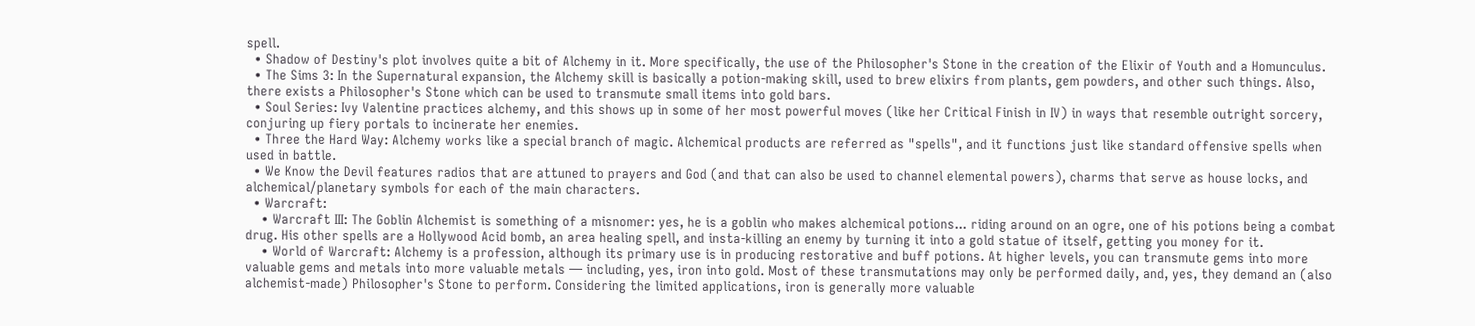spell.
  • Shadow of Destiny's plot involves quite a bit of Alchemy in it. More specifically, the use of the Philosopher's Stone in the creation of the Elixir of Youth and a Homunculus.
  • The Sims 3: In the Supernatural expansion, the Alchemy skill is basically a potion-making skill, used to brew elixirs from plants, gem powders, and other such things. Also, there exists a Philosopher's Stone which can be used to transmute small items into gold bars.
  • Soul Series: Ivy Valentine practices alchemy, and this shows up in some of her most powerful moves (like her Critical Finish in IV) in ways that resemble outright sorcery, conjuring up fiery portals to incinerate her enemies.
  • Three the Hard Way: Alchemy works like a special branch of magic. Alchemical products are referred as "spells", and it functions just like standard offensive spells when used in battle.
  • We Know the Devil features radios that are attuned to prayers and God (and that can also be used to channel elemental powers), charms that serve as house locks, and alchemical/planetary symbols for each of the main characters.
  • Warcraft:
    • Warcraft III: The Goblin Alchemist is something of a misnomer: yes, he is a goblin who makes alchemical potions... riding around on an ogre, one of his potions being a combat drug. His other spells are a Hollywood Acid bomb, an area healing spell, and insta-killing an enemy by turning it into a gold statue of itself, getting you money for it.
    • World of Warcraft: Alchemy is a profession, although its primary use is in producing restorative and buff potions. At higher levels, you can transmute gems into more valuable gems and metals into more valuable metals — including, yes, iron into gold. Most of these transmutations may only be performed daily, and, yes, they demand an (also alchemist-made) Philosopher's Stone to perform. Considering the limited applications, iron is generally more valuable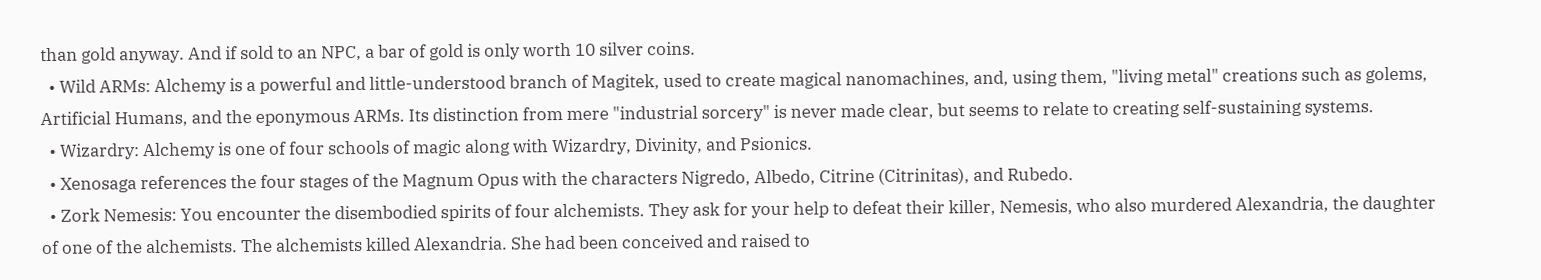than gold anyway. And if sold to an NPC, a bar of gold is only worth 10 silver coins.
  • Wild ARMs: Alchemy is a powerful and little-understood branch of Magitek, used to create magical nanomachines, and, using them, "living metal" creations such as golems, Artificial Humans, and the eponymous ARMs. Its distinction from mere "industrial sorcery" is never made clear, but seems to relate to creating self-sustaining systems.
  • Wizardry: Alchemy is one of four schools of magic along with Wizardry, Divinity, and Psionics.
  • Xenosaga references the four stages of the Magnum Opus with the characters Nigredo, Albedo, Citrine (Citrinitas), and Rubedo.
  • Zork Nemesis: You encounter the disembodied spirits of four alchemists. They ask for your help to defeat their killer, Nemesis, who also murdered Alexandria, the daughter of one of the alchemists. The alchemists killed Alexandria. She had been conceived and raised to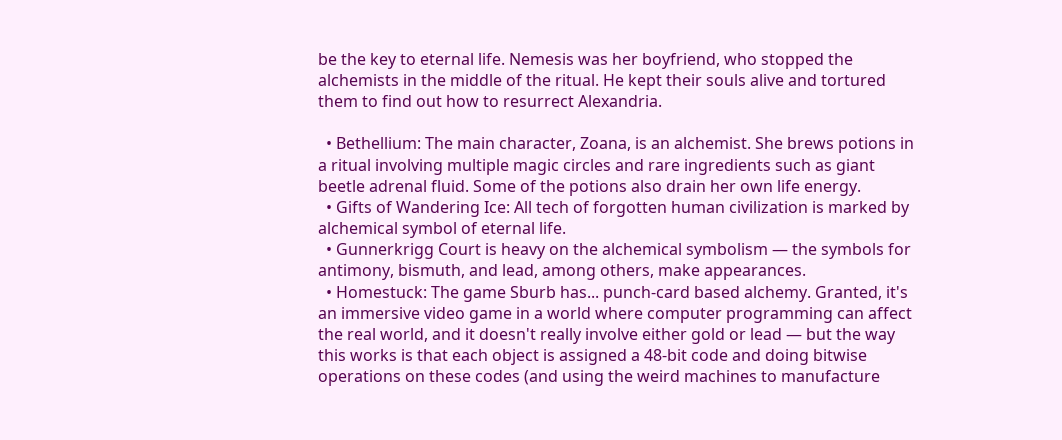be the key to eternal life. Nemesis was her boyfriend, who stopped the alchemists in the middle of the ritual. He kept their souls alive and tortured them to find out how to resurrect Alexandria.

  • Bethellium: The main character, Zoana, is an alchemist. She brews potions in a ritual involving multiple magic circles and rare ingredients such as giant beetle adrenal fluid. Some of the potions also drain her own life energy.
  • Gifts of Wandering Ice: All tech of forgotten human civilization is marked by alchemical symbol of eternal life.
  • Gunnerkrigg Court is heavy on the alchemical symbolism — the symbols for antimony, bismuth, and lead, among others, make appearances.
  • Homestuck: The game Sburb has... punch-card based alchemy. Granted, it's an immersive video game in a world where computer programming can affect the real world, and it doesn't really involve either gold or lead — but the way this works is that each object is assigned a 48-bit code and doing bitwise operations on these codes (and using the weird machines to manufacture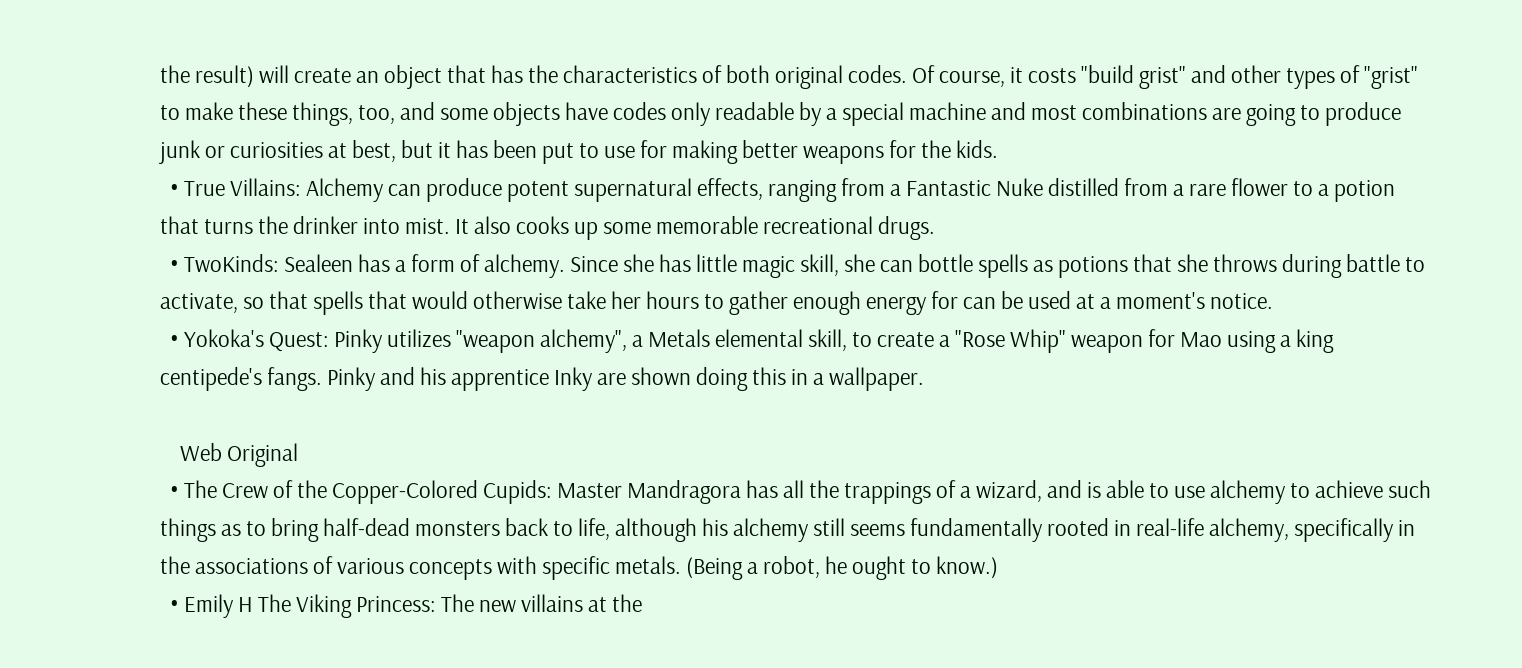the result) will create an object that has the characteristics of both original codes. Of course, it costs "build grist" and other types of "grist" to make these things, too, and some objects have codes only readable by a special machine and most combinations are going to produce junk or curiosities at best, but it has been put to use for making better weapons for the kids.
  • True Villains: Alchemy can produce potent supernatural effects, ranging from a Fantastic Nuke distilled from a rare flower to a potion that turns the drinker into mist. It also cooks up some memorable recreational drugs.
  • TwoKinds: Sealeen has a form of alchemy. Since she has little magic skill, she can bottle spells as potions that she throws during battle to activate, so that spells that would otherwise take her hours to gather enough energy for can be used at a moment's notice.
  • Yokoka's Quest: Pinky utilizes "weapon alchemy", a Metals elemental skill, to create a "Rose Whip" weapon for Mao using a king centipede's fangs. Pinky and his apprentice Inky are shown doing this in a wallpaper.

    Web Original
  • The Crew of the Copper-Colored Cupids: Master Mandragora has all the trappings of a wizard, and is able to use alchemy to achieve such things as to bring half-dead monsters back to life, although his alchemy still seems fundamentally rooted in real-life alchemy, specifically in the associations of various concepts with specific metals. (Being a robot, he ought to know.)
  • Emily H The Viking Princess: The new villains at the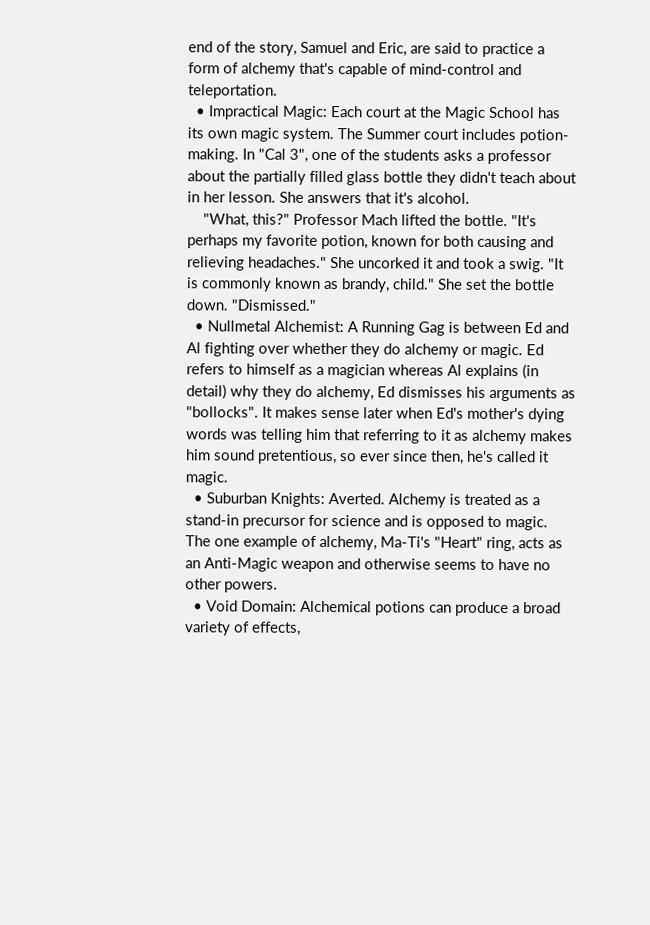end of the story, Samuel and Eric, are said to practice a form of alchemy that's capable of mind-control and teleportation.
  • Impractical Magic: Each court at the Magic School has its own magic system. The Summer court includes potion-making. In "Cal 3", one of the students asks a professor about the partially filled glass bottle they didn't teach about in her lesson. She answers that it's alcohol.
    "What, this?" Professor Mach lifted the bottle. "It's perhaps my favorite potion, known for both causing and relieving headaches." She uncorked it and took a swig. "It is commonly known as brandy, child." She set the bottle down. "Dismissed."
  • Nullmetal Alchemist: A Running Gag is between Ed and Al fighting over whether they do alchemy or magic. Ed refers to himself as a magician whereas Al explains (in detail) why they do alchemy, Ed dismisses his arguments as "bollocks". It makes sense later when Ed's mother's dying words was telling him that referring to it as alchemy makes him sound pretentious, so ever since then, he's called it magic.
  • Suburban Knights: Averted. Alchemy is treated as a stand-in precursor for science and is opposed to magic. The one example of alchemy, Ma-Ti's "Heart" ring, acts as an Anti-Magic weapon and otherwise seems to have no other powers.
  • Void Domain: Alchemical potions can produce a broad variety of effects,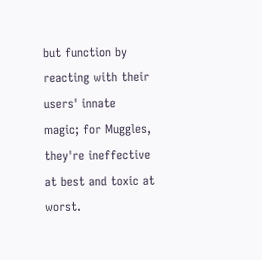but function by reacting with their users' innate magic; for Muggles, they're ineffective at best and toxic at worst.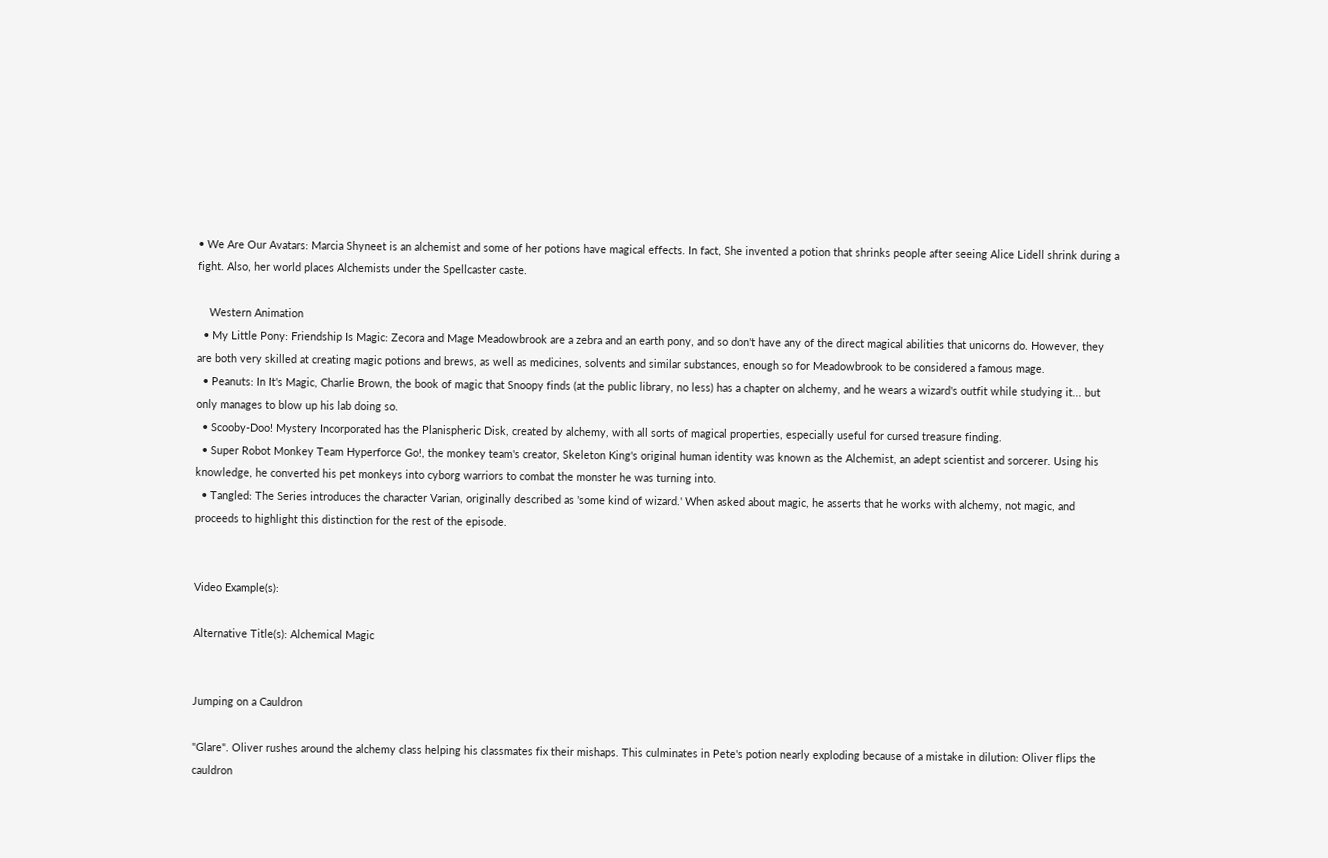• We Are Our Avatars: Marcia Shyneet is an alchemist and some of her potions have magical effects. In fact, She invented a potion that shrinks people after seeing Alice Lidell shrink during a fight. Also, her world places Alchemists under the Spellcaster caste.

    Western Animation
  • My Little Pony: Friendship Is Magic: Zecora and Mage Meadowbrook are a zebra and an earth pony, and so don't have any of the direct magical abilities that unicorns do. However, they are both very skilled at creating magic potions and brews, as well as medicines, solvents and similar substances, enough so for Meadowbrook to be considered a famous mage.
  • Peanuts: In It's Magic, Charlie Brown, the book of magic that Snoopy finds (at the public library, no less) has a chapter on alchemy, and he wears a wizard's outfit while studying it... but only manages to blow up his lab doing so.
  • Scooby-Doo! Mystery Incorporated has the Planispheric Disk, created by alchemy, with all sorts of magical properties, especially useful for cursed treasure finding.
  • Super Robot Monkey Team Hyperforce Go!, the monkey team's creator, Skeleton King's original human identity was known as the Alchemist, an adept scientist and sorcerer. Using his knowledge, he converted his pet monkeys into cyborg warriors to combat the monster he was turning into.
  • Tangled: The Series introduces the character Varian, originally described as 'some kind of wizard.' When asked about magic, he asserts that he works with alchemy, not magic, and proceeds to highlight this distinction for the rest of the episode.


Video Example(s):

Alternative Title(s): Alchemical Magic


Jumping on a Cauldron

"Glare". Oliver rushes around the alchemy class helping his classmates fix their mishaps. This culminates in Pete's potion nearly exploding because of a mistake in dilution: Oliver flips the cauldron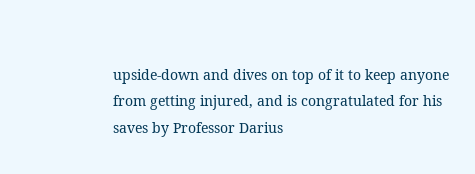upside-down and dives on top of it to keep anyone from getting injured, and is congratulated for his saves by Professor Darius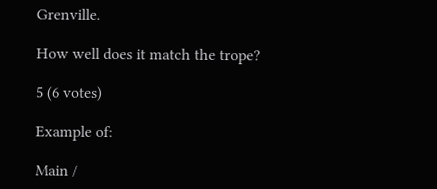Grenville.

How well does it match the trope?

5 (6 votes)

Example of:

Main /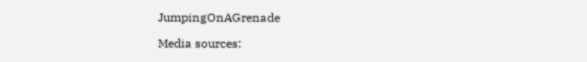JumpingOnAGrenade

Media sources: